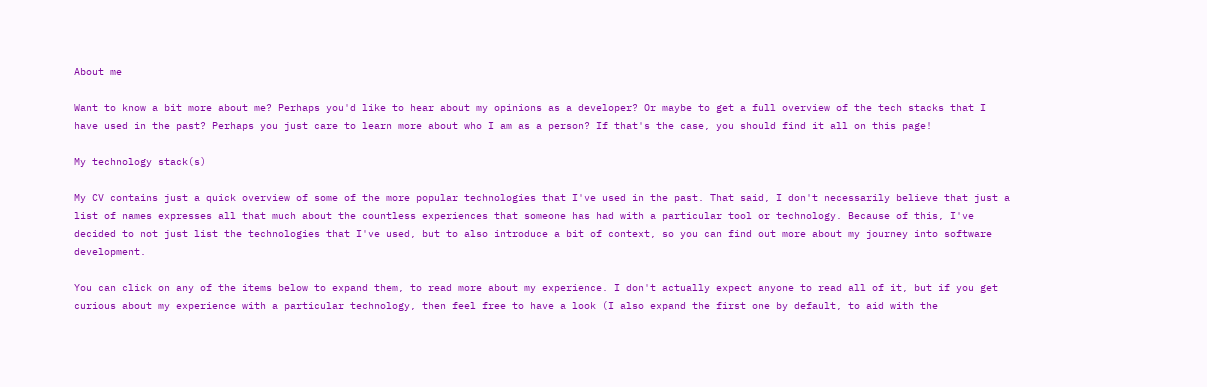About me

Want to know a bit more about me? Perhaps you'd like to hear about my opinions as a developer? Or maybe to get a full overview of the tech stacks that I have used in the past? Perhaps you just care to learn more about who I am as a person? If that's the case, you should find it all on this page!

My technology stack(s)

My CV contains just a quick overview of some of the more popular technologies that I've used in the past. That said, I don't necessarily believe that just a list of names expresses all that much about the countless experiences that someone has had with a particular tool or technology. Because of this, I've decided to not just list the technologies that I've used, but to also introduce a bit of context, so you can find out more about my journey into software development.

You can click on any of the items below to expand them, to read more about my experience. I don't actually expect anyone to read all of it, but if you get curious about my experience with a particular technology, then feel free to have a look (I also expand the first one by default, to aid with the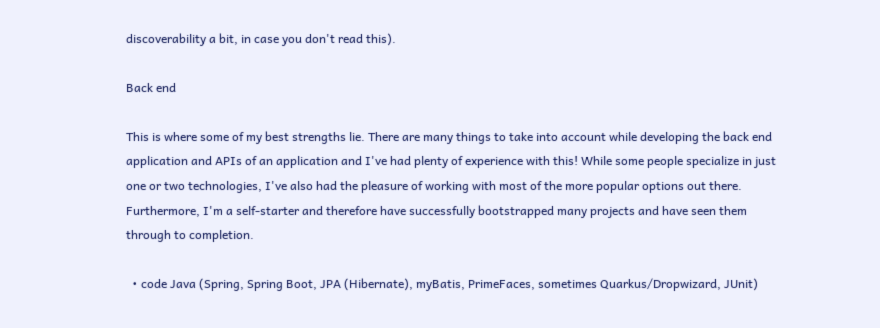discoverability a bit, in case you don't read this).

Back end

This is where some of my best strengths lie. There are many things to take into account while developing the back end application and APIs of an application and I've had plenty of experience with this! While some people specialize in just one or two technologies, I've also had the pleasure of working with most of the more popular options out there. Furthermore, I'm a self-starter and therefore have successfully bootstrapped many projects and have seen them through to completion.

  • code Java (Spring, Spring Boot, JPA (Hibernate), myBatis, PrimeFaces, sometimes Quarkus/Dropwizard, JUnit)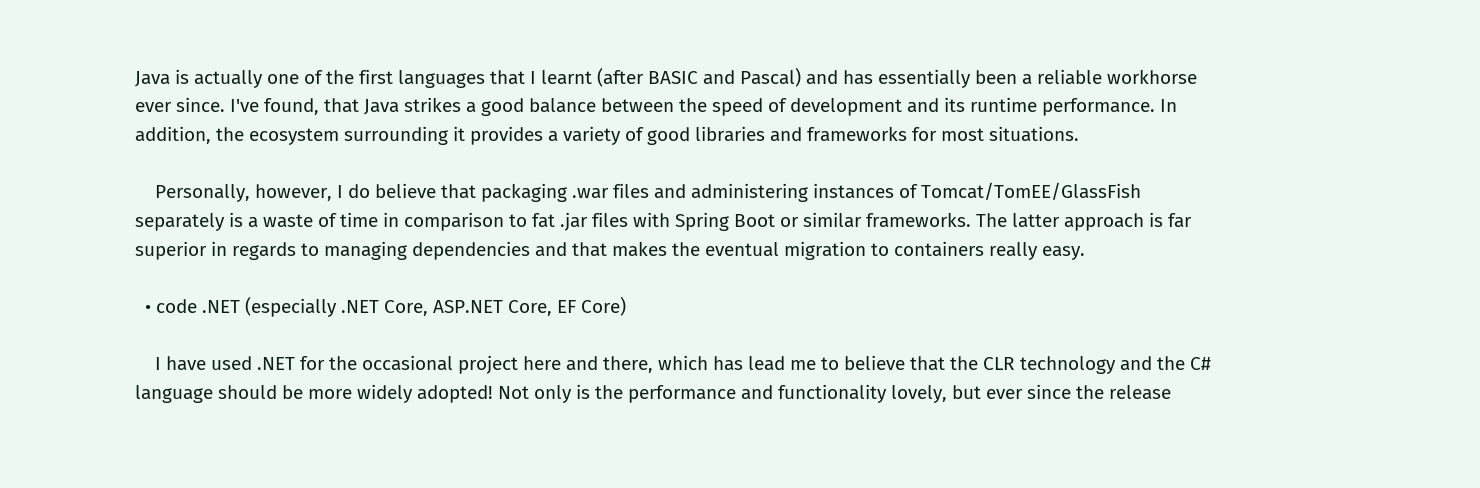Java is actually one of the first languages that I learnt (after BASIC and Pascal) and has essentially been a reliable workhorse ever since. I've found, that Java strikes a good balance between the speed of development and its runtime performance. In addition, the ecosystem surrounding it provides a variety of good libraries and frameworks for most situations.

    Personally, however, I do believe that packaging .war files and administering instances of Tomcat/TomEE/GlassFish separately is a waste of time in comparison to fat .jar files with Spring Boot or similar frameworks. The latter approach is far superior in regards to managing dependencies and that makes the eventual migration to containers really easy.

  • code .NET (especially .NET Core, ASP.NET Core, EF Core)

    I have used .NET for the occasional project here and there, which has lead me to believe that the CLR technology and the C# language should be more widely adopted! Not only is the performance and functionality lovely, but ever since the release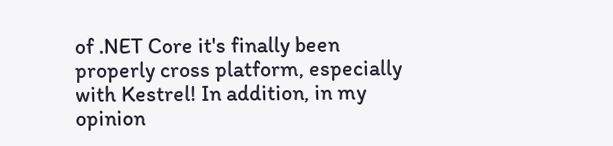of .NET Core it's finally been properly cross platform, especially with Kestrel! In addition, in my opinion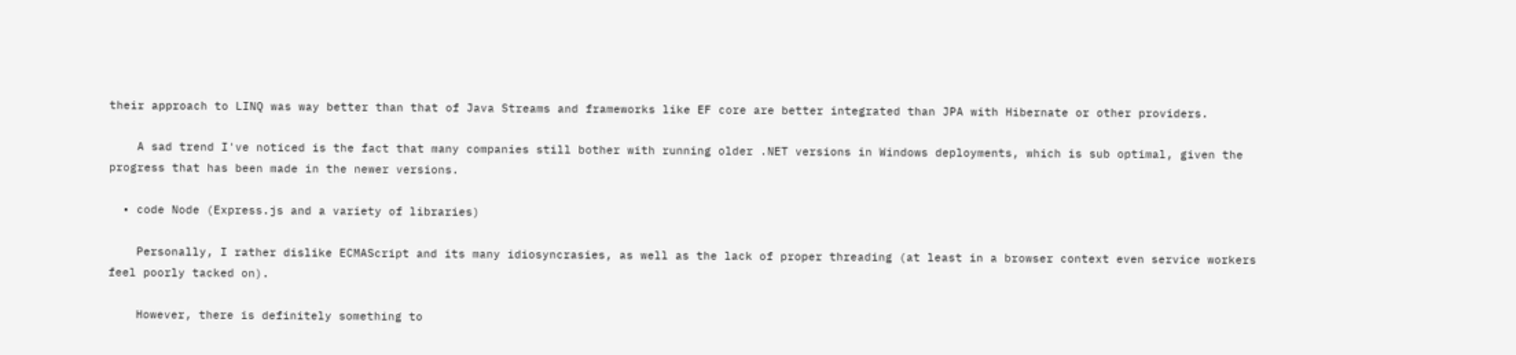their approach to LINQ was way better than that of Java Streams and frameworks like EF core are better integrated than JPA with Hibernate or other providers.

    A sad trend I've noticed is the fact that many companies still bother with running older .NET versions in Windows deployments, which is sub optimal, given the progress that has been made in the newer versions.

  • code Node (Express.js and a variety of libraries)

    Personally, I rather dislike ECMAScript and its many idiosyncrasies, as well as the lack of proper threading (at least in a browser context even service workers feel poorly tacked on).

    However, there is definitely something to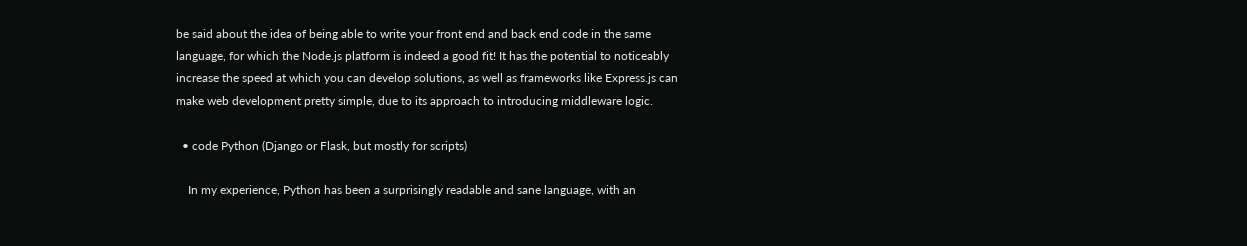be said about the idea of being able to write your front end and back end code in the same language, for which the Node.js platform is indeed a good fit! It has the potential to noticeably increase the speed at which you can develop solutions, as well as frameworks like Express.js can make web development pretty simple, due to its approach to introducing middleware logic.

  • code Python (Django or Flask, but mostly for scripts)

    In my experience, Python has been a surprisingly readable and sane language, with an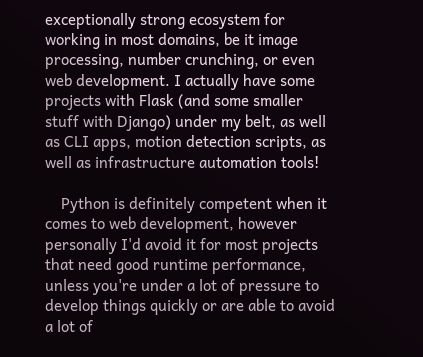exceptionally strong ecosystem for working in most domains, be it image processing, number crunching, or even web development. I actually have some projects with Flask (and some smaller stuff with Django) under my belt, as well as CLI apps, motion detection scripts, as well as infrastructure automation tools!

    Python is definitely competent when it comes to web development, however personally I'd avoid it for most projects that need good runtime performance, unless you're under a lot of pressure to develop things quickly or are able to avoid a lot of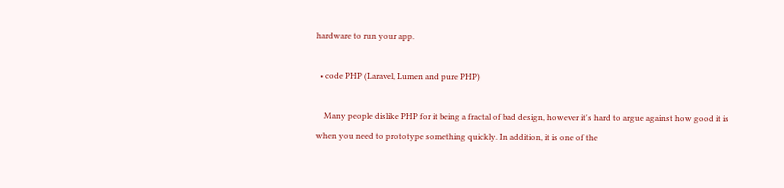hardware to run your app.

  • code PHP (Laravel, Lumen and pure PHP)

    Many people dislike PHP for it being a fractal of bad design, however it's hard to argue against how good it is when you need to prototype something quickly. In addition, it is one of the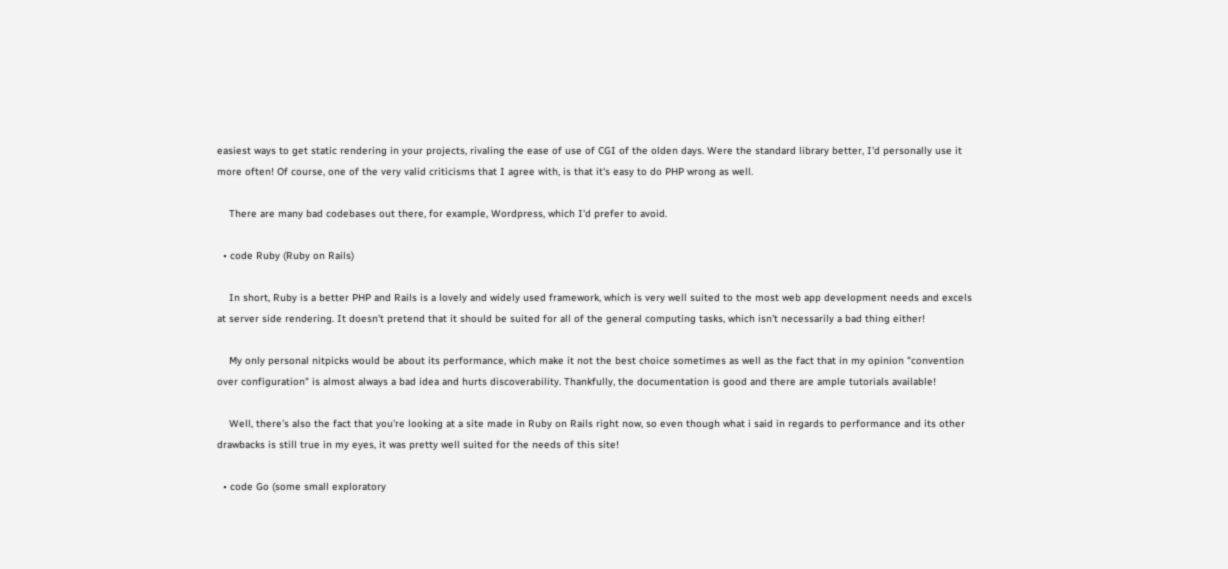easiest ways to get static rendering in your projects, rivaling the ease of use of CGI of the olden days. Were the standard library better, I'd personally use it more often! Of course, one of the very valid criticisms that I agree with, is that it's easy to do PHP wrong as well.

    There are many bad codebases out there, for example, Wordpress, which I'd prefer to avoid.

  • code Ruby (Ruby on Rails)

    In short, Ruby is a better PHP and Rails is a lovely and widely used framework, which is very well suited to the most web app development needs and excels at server side rendering. It doesn't pretend that it should be suited for all of the general computing tasks, which isn't necessarily a bad thing either!

    My only personal nitpicks would be about its performance, which make it not the best choice sometimes as well as the fact that in my opinion "convention over configuration" is almost always a bad idea and hurts discoverability. Thankfully, the documentation is good and there are ample tutorials available!

    Well, there's also the fact that you're looking at a site made in Ruby on Rails right now, so even though what i said in regards to performance and its other drawbacks is still true in my eyes, it was pretty well suited for the needs of this site!

  • code Go (some small exploratory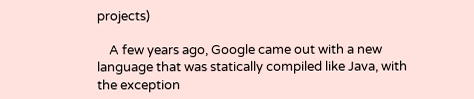projects)

    A few years ago, Google came out with a new language that was statically compiled like Java, with the exception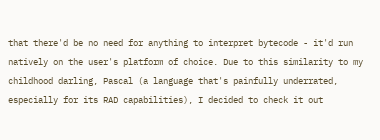that there'd be no need for anything to interpret bytecode - it'd run natively on the user's platform of choice. Due to this similarity to my childhood darling, Pascal (a language that's painfully underrated, especially for its RAD capabilities), I decided to check it out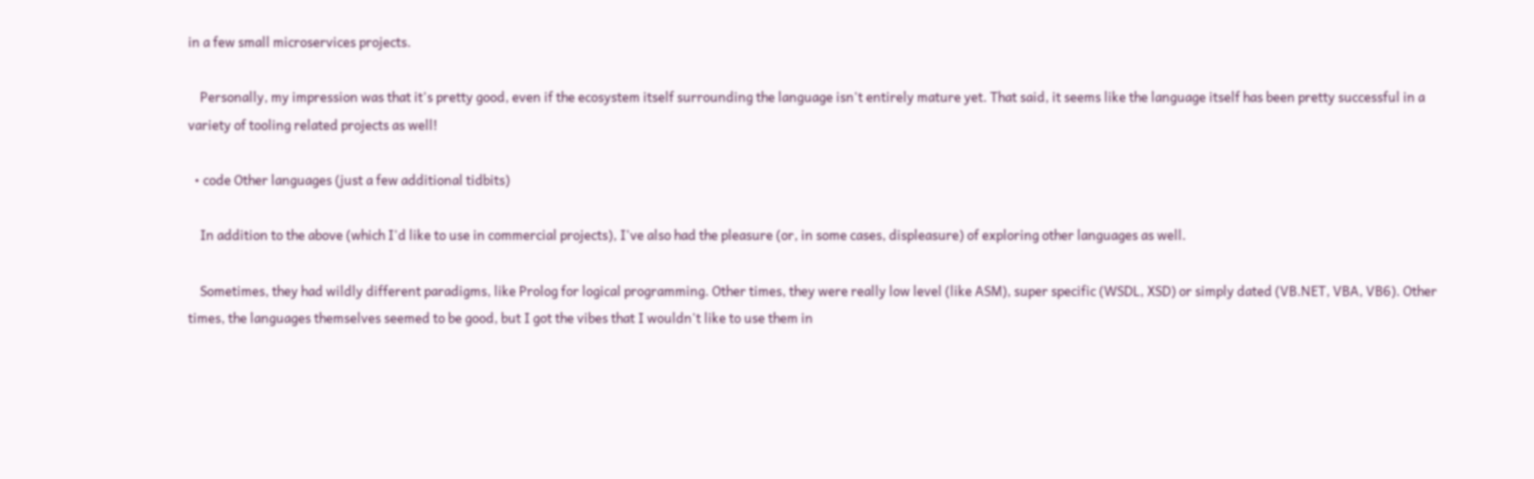in a few small microservices projects.

    Personally, my impression was that it's pretty good, even if the ecosystem itself surrounding the language isn't entirely mature yet. That said, it seems like the language itself has been pretty successful in a variety of tooling related projects as well!

  • code Other languages (just a few additional tidbits)

    In addition to the above (which I'd like to use in commercial projects), I've also had the pleasure (or, in some cases, displeasure) of exploring other languages as well.

    Sometimes, they had wildly different paradigms, like Prolog for logical programming. Other times, they were really low level (like ASM), super specific (WSDL, XSD) or simply dated (VB.NET, VBA, VB6). Other times, the languages themselves seemed to be good, but I got the vibes that I wouldn't like to use them in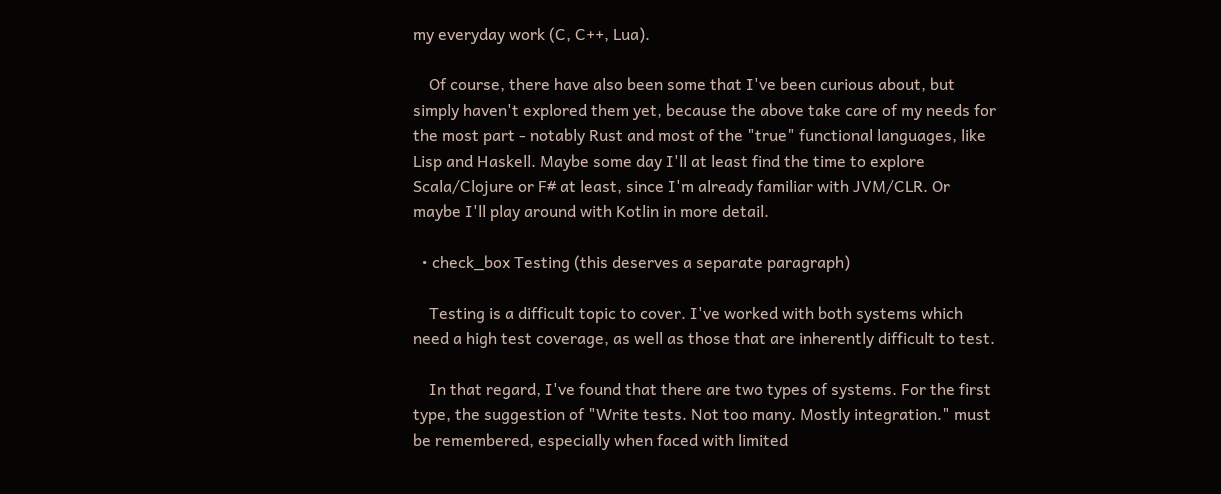my everyday work (C, C++, Lua).

    Of course, there have also been some that I've been curious about, but simply haven't explored them yet, because the above take care of my needs for the most part - notably Rust and most of the "true" functional languages, like Lisp and Haskell. Maybe some day I'll at least find the time to explore Scala/Clojure or F# at least, since I'm already familiar with JVM/CLR. Or maybe I'll play around with Kotlin in more detail.

  • check_box Testing (this deserves a separate paragraph)

    Testing is a difficult topic to cover. I've worked with both systems which need a high test coverage, as well as those that are inherently difficult to test.

    In that regard, I've found that there are two types of systems. For the first type, the suggestion of "Write tests. Not too many. Mostly integration." must be remembered, especially when faced with limited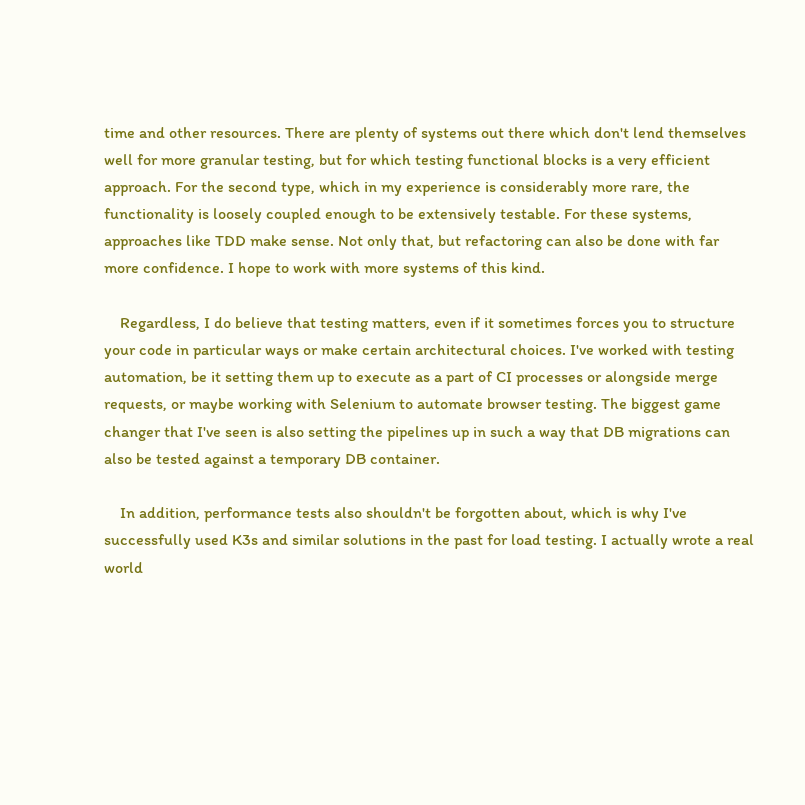time and other resources. There are plenty of systems out there which don't lend themselves well for more granular testing, but for which testing functional blocks is a very efficient approach. For the second type, which in my experience is considerably more rare, the functionality is loosely coupled enough to be extensively testable. For these systems, approaches like TDD make sense. Not only that, but refactoring can also be done with far more confidence. I hope to work with more systems of this kind.

    Regardless, I do believe that testing matters, even if it sometimes forces you to structure your code in particular ways or make certain architectural choices. I've worked with testing automation, be it setting them up to execute as a part of CI processes or alongside merge requests, or maybe working with Selenium to automate browser testing. The biggest game changer that I've seen is also setting the pipelines up in such a way that DB migrations can also be tested against a temporary DB container.

    In addition, performance tests also shouldn't be forgotten about, which is why I've successfully used K3s and similar solutions in the past for load testing. I actually wrote a real world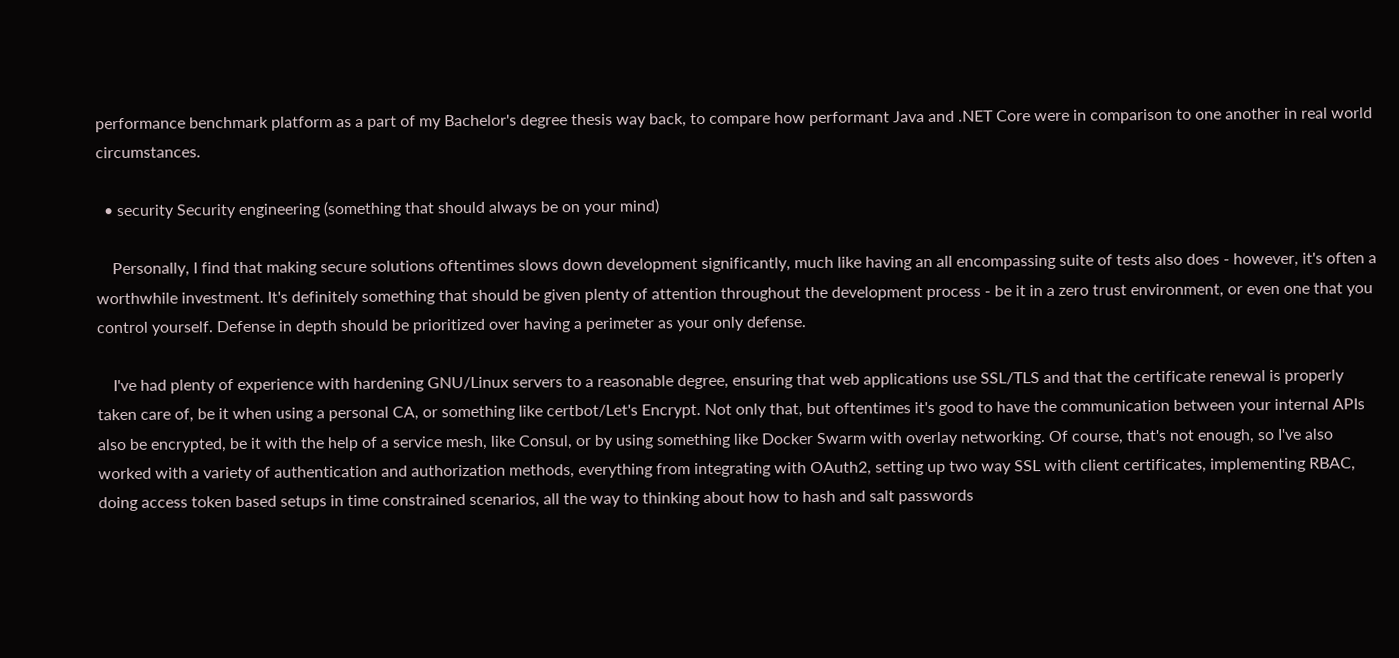performance benchmark platform as a part of my Bachelor's degree thesis way back, to compare how performant Java and .NET Core were in comparison to one another in real world circumstances.

  • security Security engineering (something that should always be on your mind)

    Personally, I find that making secure solutions oftentimes slows down development significantly, much like having an all encompassing suite of tests also does - however, it's often a worthwhile investment. It's definitely something that should be given plenty of attention throughout the development process - be it in a zero trust environment, or even one that you control yourself. Defense in depth should be prioritized over having a perimeter as your only defense.

    I've had plenty of experience with hardening GNU/Linux servers to a reasonable degree, ensuring that web applications use SSL/TLS and that the certificate renewal is properly taken care of, be it when using a personal CA, or something like certbot/Let's Encrypt. Not only that, but oftentimes it's good to have the communication between your internal APIs also be encrypted, be it with the help of a service mesh, like Consul, or by using something like Docker Swarm with overlay networking. Of course, that's not enough, so I've also worked with a variety of authentication and authorization methods, everything from integrating with OAuth2, setting up two way SSL with client certificates, implementing RBAC, doing access token based setups in time constrained scenarios, all the way to thinking about how to hash and salt passwords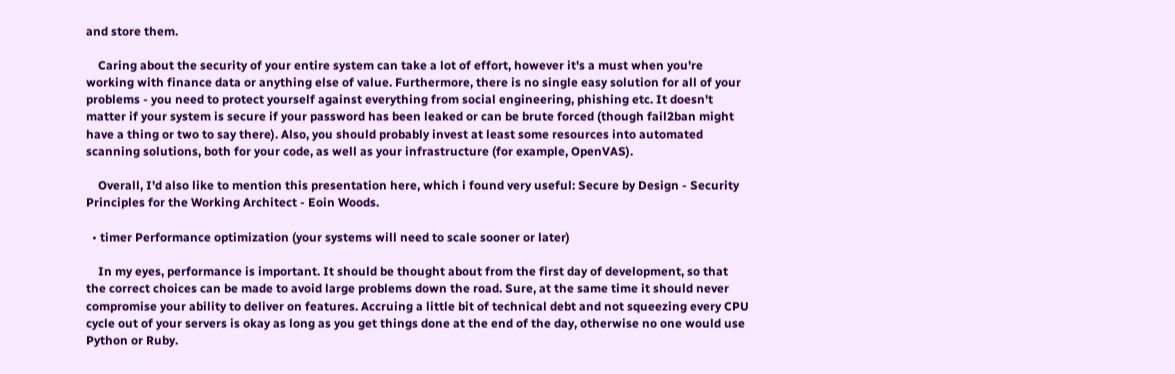and store them.

    Caring about the security of your entire system can take a lot of effort, however it's a must when you're working with finance data or anything else of value. Furthermore, there is no single easy solution for all of your problems - you need to protect yourself against everything from social engineering, phishing etc. It doesn't matter if your system is secure if your password has been leaked or can be brute forced (though fail2ban might have a thing or two to say there). Also, you should probably invest at least some resources into automated scanning solutions, both for your code, as well as your infrastructure (for example, OpenVAS).

    Overall, I'd also like to mention this presentation here, which i found very useful: Secure by Design - Security Principles for the Working Architect - Eoin Woods.

  • timer Performance optimization (your systems will need to scale sooner or later)

    In my eyes, performance is important. It should be thought about from the first day of development, so that the correct choices can be made to avoid large problems down the road. Sure, at the same time it should never compromise your ability to deliver on features. Accruing a little bit of technical debt and not squeezing every CPU cycle out of your servers is okay as long as you get things done at the end of the day, otherwise no one would use Python or Ruby.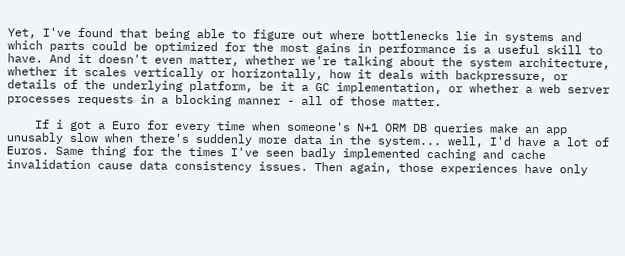Yet, I've found that being able to figure out where bottlenecks lie in systems and which parts could be optimized for the most gains in performance is a useful skill to have. And it doesn't even matter, whether we're talking about the system architecture, whether it scales vertically or horizontally, how it deals with backpressure, or details of the underlying platform, be it a GC implementation, or whether a web server processes requests in a blocking manner - all of those matter.

    If i got a Euro for every time when someone's N+1 ORM DB queries make an app unusably slow when there's suddenly more data in the system... well, I'd have a lot of Euros. Same thing for the times I've seen badly implemented caching and cache invalidation cause data consistency issues. Then again, those experiences have only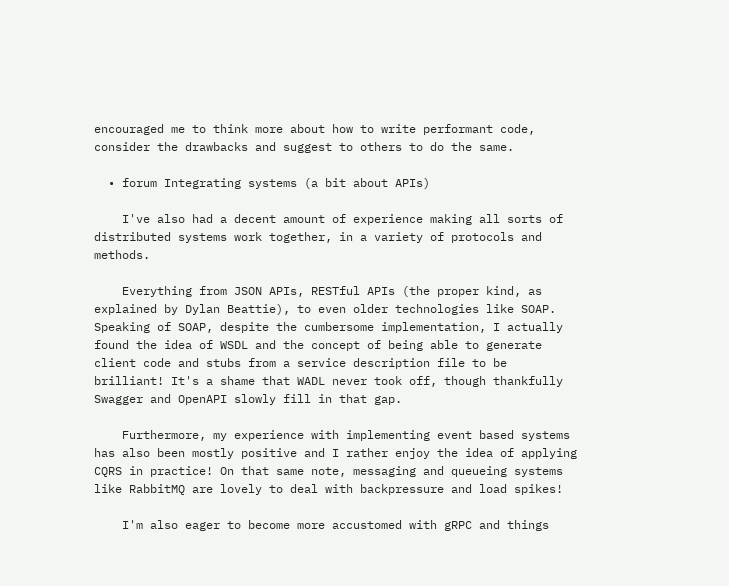encouraged me to think more about how to write performant code, consider the drawbacks and suggest to others to do the same.

  • forum Integrating systems (a bit about APIs)

    I've also had a decent amount of experience making all sorts of distributed systems work together, in a variety of protocols and methods.

    Everything from JSON APIs, RESTful APIs (the proper kind, as explained by Dylan Beattie), to even older technologies like SOAP. Speaking of SOAP, despite the cumbersome implementation, I actually found the idea of WSDL and the concept of being able to generate client code and stubs from a service description file to be brilliant! It's a shame that WADL never took off, though thankfully Swagger and OpenAPI slowly fill in that gap.

    Furthermore, my experience with implementing event based systems has also been mostly positive and I rather enjoy the idea of applying CQRS in practice! On that same note, messaging and queueing systems like RabbitMQ are lovely to deal with backpressure and load spikes!

    I'm also eager to become more accustomed with gRPC and things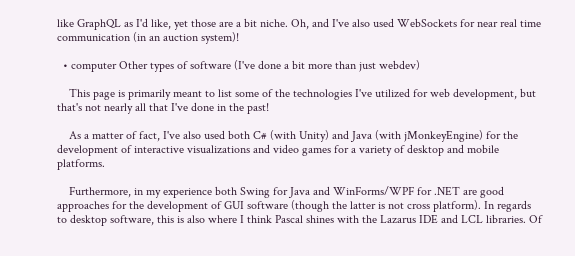like GraphQL as I'd like, yet those are a bit niche. Oh, and I've also used WebSockets for near real time communication (in an auction system)!

  • computer Other types of software (I've done a bit more than just webdev)

    This page is primarily meant to list some of the technologies I've utilized for web development, but that's not nearly all that I've done in the past!

    As a matter of fact, I've also used both C# (with Unity) and Java (with jMonkeyEngine) for the development of interactive visualizations and video games for a variety of desktop and mobile platforms.

    Furthermore, in my experience both Swing for Java and WinForms/WPF for .NET are good approaches for the development of GUI software (though the latter is not cross platform). In regards to desktop software, this is also where I think Pascal shines with the Lazarus IDE and LCL libraries. Of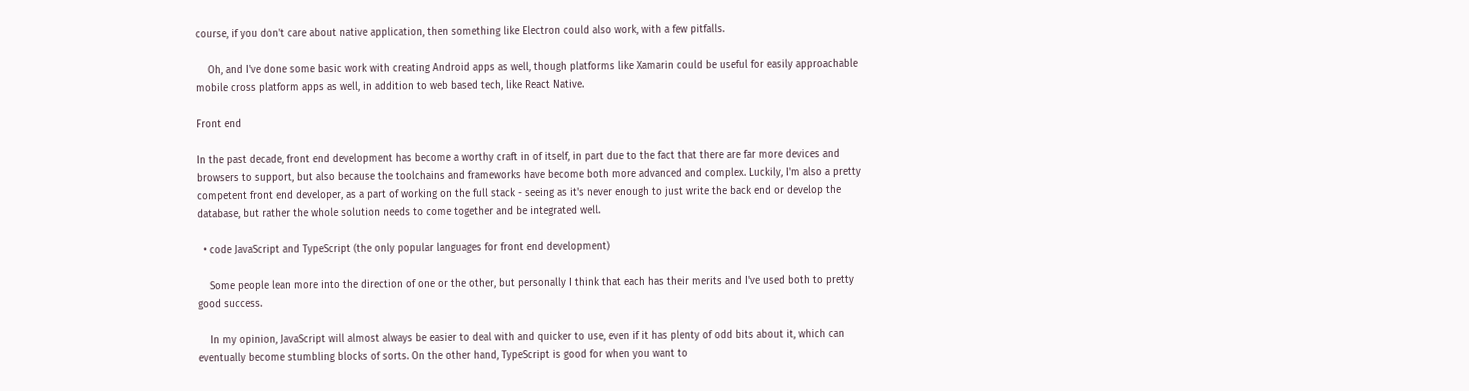course, if you don't care about native application, then something like Electron could also work, with a few pitfalls.

    Oh, and I've done some basic work with creating Android apps as well, though platforms like Xamarin could be useful for easily approachable mobile cross platform apps as well, in addition to web based tech, like React Native.

Front end

In the past decade, front end development has become a worthy craft in of itself, in part due to the fact that there are far more devices and browsers to support, but also because the toolchains and frameworks have become both more advanced and complex. Luckily, I'm also a pretty competent front end developer, as a part of working on the full stack - seeing as it's never enough to just write the back end or develop the database, but rather the whole solution needs to come together and be integrated well.

  • code JavaScript and TypeScript (the only popular languages for front end development)

    Some people lean more into the direction of one or the other, but personally I think that each has their merits and I've used both to pretty good success.

    In my opinion, JavaScript will almost always be easier to deal with and quicker to use, even if it has plenty of odd bits about it, which can eventually become stumbling blocks of sorts. On the other hand, TypeScript is good for when you want to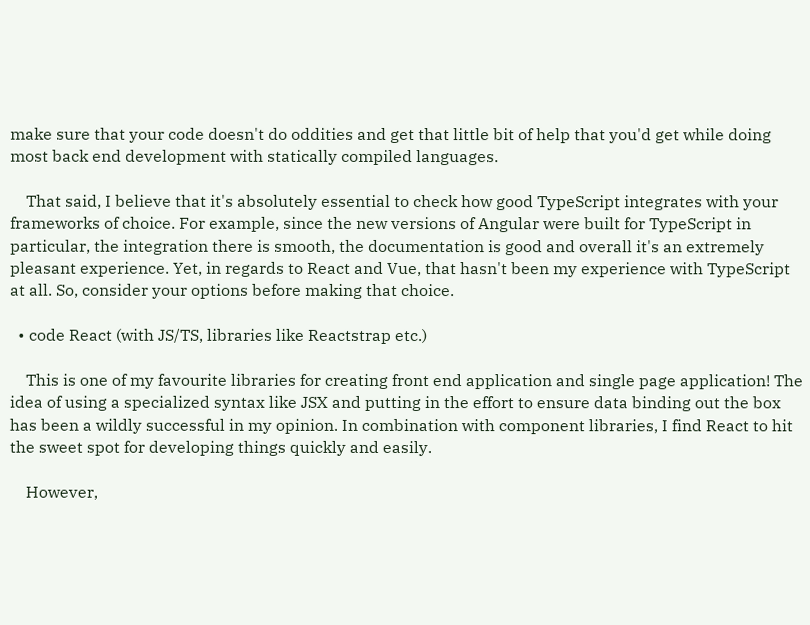make sure that your code doesn't do oddities and get that little bit of help that you'd get while doing most back end development with statically compiled languages.

    That said, I believe that it's absolutely essential to check how good TypeScript integrates with your frameworks of choice. For example, since the new versions of Angular were built for TypeScript in particular, the integration there is smooth, the documentation is good and overall it's an extremely pleasant experience. Yet, in regards to React and Vue, that hasn't been my experience with TypeScript at all. So, consider your options before making that choice.

  • code React (with JS/TS, libraries like Reactstrap etc.)

    This is one of my favourite libraries for creating front end application and single page application! The idea of using a specialized syntax like JSX and putting in the effort to ensure data binding out the box has been a wildly successful in my opinion. In combination with component libraries, I find React to hit the sweet spot for developing things quickly and easily.

    However,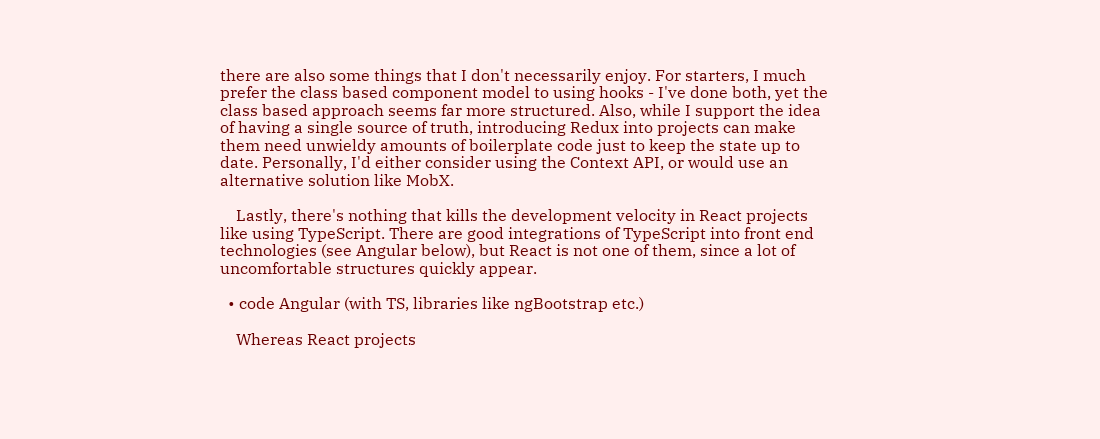there are also some things that I don't necessarily enjoy. For starters, I much prefer the class based component model to using hooks - I've done both, yet the class based approach seems far more structured. Also, while I support the idea of having a single source of truth, introducing Redux into projects can make them need unwieldy amounts of boilerplate code just to keep the state up to date. Personally, I'd either consider using the Context API, or would use an alternative solution like MobX.

    Lastly, there's nothing that kills the development velocity in React projects like using TypeScript. There are good integrations of TypeScript into front end technologies (see Angular below), but React is not one of them, since a lot of uncomfortable structures quickly appear.

  • code Angular (with TS, libraries like ngBootstrap etc.)

    Whereas React projects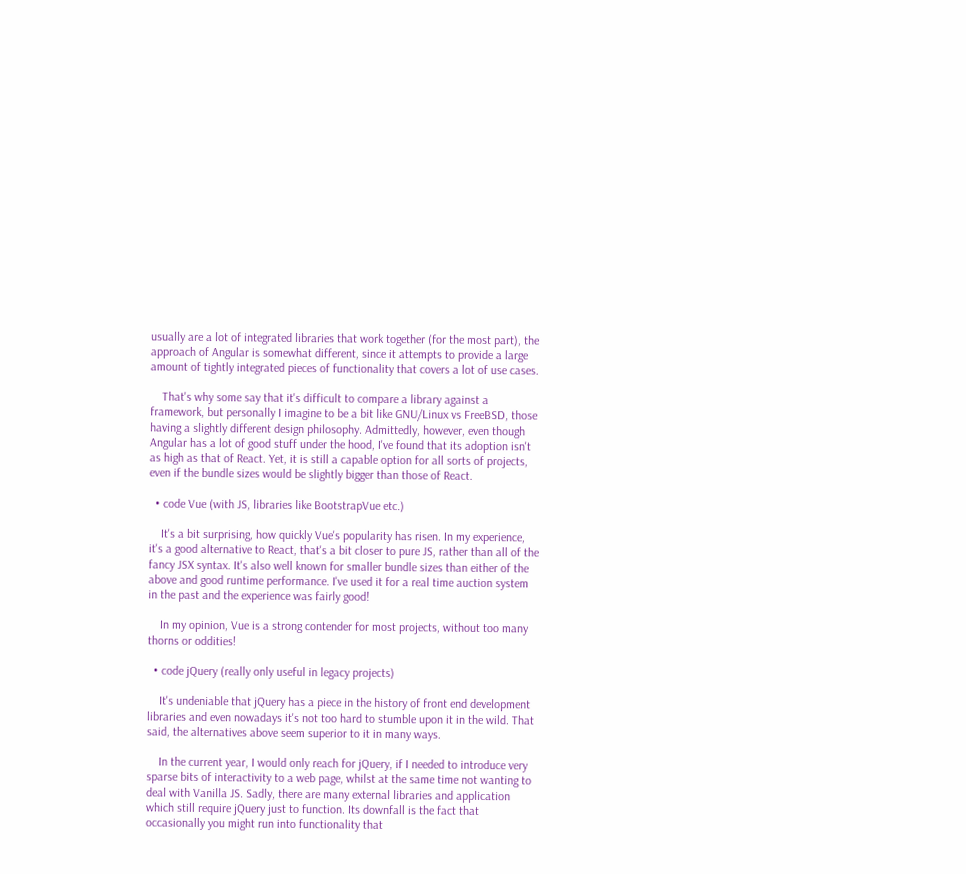usually are a lot of integrated libraries that work together (for the most part), the approach of Angular is somewhat different, since it attempts to provide a large amount of tightly integrated pieces of functionality that covers a lot of use cases.

    That's why some say that it's difficult to compare a library against a framework, but personally I imagine to be a bit like GNU/Linux vs FreeBSD, those having a slightly different design philosophy. Admittedly, however, even though Angular has a lot of good stuff under the hood, I've found that its adoption isn't as high as that of React. Yet, it is still a capable option for all sorts of projects, even if the bundle sizes would be slightly bigger than those of React.

  • code Vue (with JS, libraries like BootstrapVue etc.)

    It's a bit surprising, how quickly Vue's popularity has risen. In my experience, it's a good alternative to React, that's a bit closer to pure JS, rather than all of the fancy JSX syntax. It's also well known for smaller bundle sizes than either of the above and good runtime performance. I've used it for a real time auction system in the past and the experience was fairly good!

    In my opinion, Vue is a strong contender for most projects, without too many thorns or oddities!

  • code jQuery (really only useful in legacy projects)

    It's undeniable that jQuery has a piece in the history of front end development libraries and even nowadays it's not too hard to stumble upon it in the wild. That said, the alternatives above seem superior to it in many ways.

    In the current year, I would only reach for jQuery, if I needed to introduce very sparse bits of interactivity to a web page, whilst at the same time not wanting to deal with Vanilla JS. Sadly, there are many external libraries and application which still require jQuery just to function. Its downfall is the fact that occasionally you might run into functionality that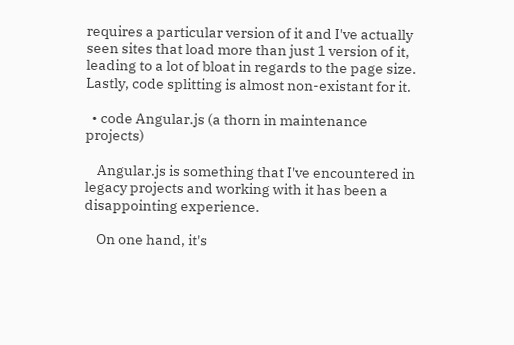requires a particular version of it and I've actually seen sites that load more than just 1 version of it, leading to a lot of bloat in regards to the page size. Lastly, code splitting is almost non-existant for it.

  • code Angular.js (a thorn in maintenance projects)

    Angular.js is something that I've encountered in legacy projects and working with it has been a disappointing experience.

    On one hand, it's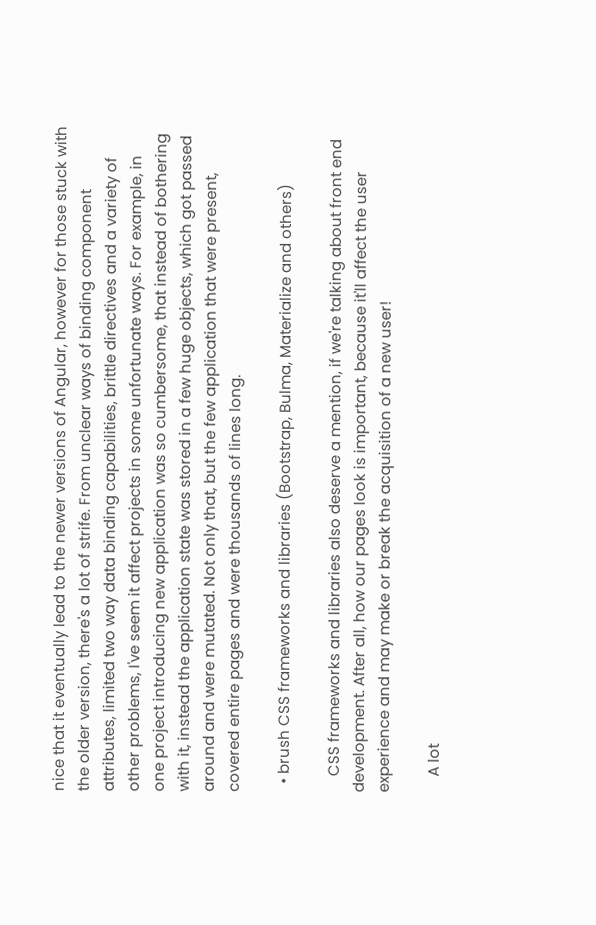nice that it eventually lead to the newer versions of Angular, however for those stuck with the older version, there's a lot of strife. From unclear ways of binding component attributes, limited two way data binding capabilities, brittle directives and a variety of other problems, I've seem it affect projects in some unfortunate ways. For example, in one project introducing new application was so cumbersome, that instead of bothering with it, instead the application state was stored in a few huge objects, which got passed around and were mutated. Not only that, but the few application that were present, covered entire pages and were thousands of lines long.

  • brush CSS frameworks and libraries (Bootstrap, Bulma, Materialize and others)

    CSS frameworks and libraries also deserve a mention, if we're talking about front end development. After all, how our pages look is important, because it'll affect the user experience and may make or break the acquisition of a new user!

    A lot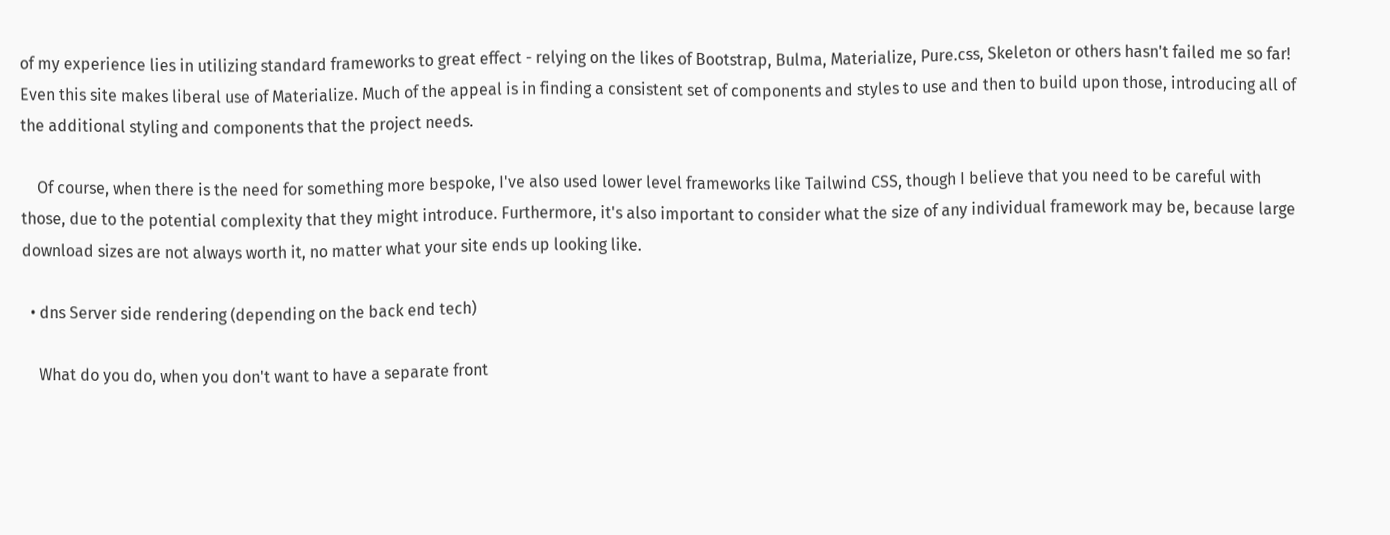of my experience lies in utilizing standard frameworks to great effect - relying on the likes of Bootstrap, Bulma, Materialize, Pure.css, Skeleton or others hasn't failed me so far! Even this site makes liberal use of Materialize. Much of the appeal is in finding a consistent set of components and styles to use and then to build upon those, introducing all of the additional styling and components that the project needs.

    Of course, when there is the need for something more bespoke, I've also used lower level frameworks like Tailwind CSS, though I believe that you need to be careful with those, due to the potential complexity that they might introduce. Furthermore, it's also important to consider what the size of any individual framework may be, because large download sizes are not always worth it, no matter what your site ends up looking like.

  • dns Server side rendering (depending on the back end tech)

    What do you do, when you don't want to have a separate front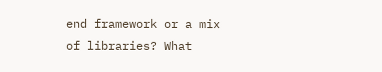end framework or a mix of libraries? What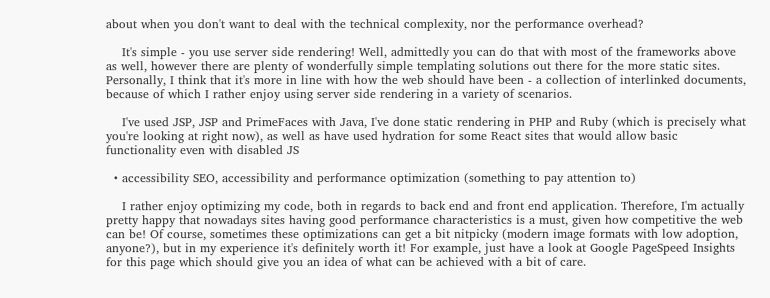about when you don't want to deal with the technical complexity, nor the performance overhead?

    It's simple - you use server side rendering! Well, admittedly you can do that with most of the frameworks above as well, however there are plenty of wonderfully simple templating solutions out there for the more static sites. Personally, I think that it's more in line with how the web should have been - a collection of interlinked documents, because of which I rather enjoy using server side rendering in a variety of scenarios.

    I've used JSP, JSP and PrimeFaces with Java, I've done static rendering in PHP and Ruby (which is precisely what you're looking at right now), as well as have used hydration for some React sites that would allow basic functionality even with disabled JS

  • accessibility SEO, accessibility and performance optimization (something to pay attention to)

    I rather enjoy optimizing my code, both in regards to back end and front end application. Therefore, I'm actually pretty happy that nowadays sites having good performance characteristics is a must, given how competitive the web can be! Of course, sometimes these optimizations can get a bit nitpicky (modern image formats with low adoption, anyone?), but in my experience it's definitely worth it! For example, just have a look at Google PageSpeed Insights for this page which should give you an idea of what can be achieved with a bit of care.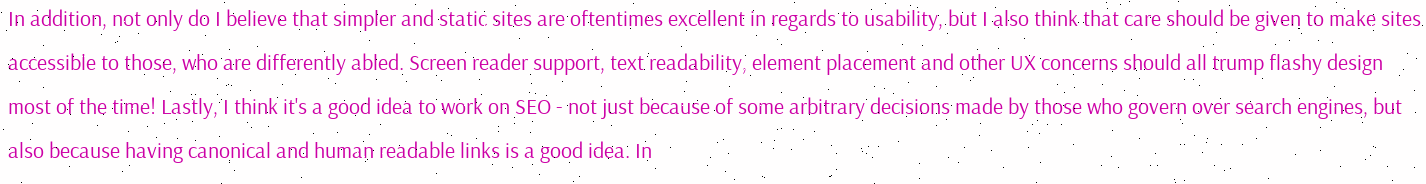In addition, not only do I believe that simpler and static sites are oftentimes excellent in regards to usability, but I also think that care should be given to make sites accessible to those, who are differently abled. Screen reader support, text readability, element placement and other UX concerns should all trump flashy design most of the time! Lastly, I think it's a good idea to work on SEO - not just because of some arbitrary decisions made by those who govern over search engines, but also because having canonical and human readable links is a good idea. In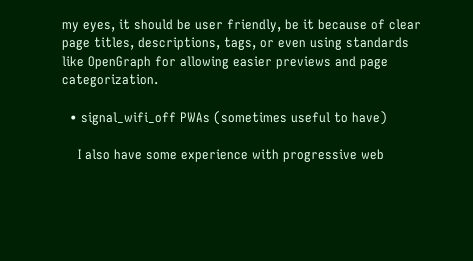my eyes, it should be user friendly, be it because of clear page titles, descriptions, tags, or even using standards like OpenGraph for allowing easier previews and page categorization.

  • signal_wifi_off PWAs (sometimes useful to have)

    I also have some experience with progressive web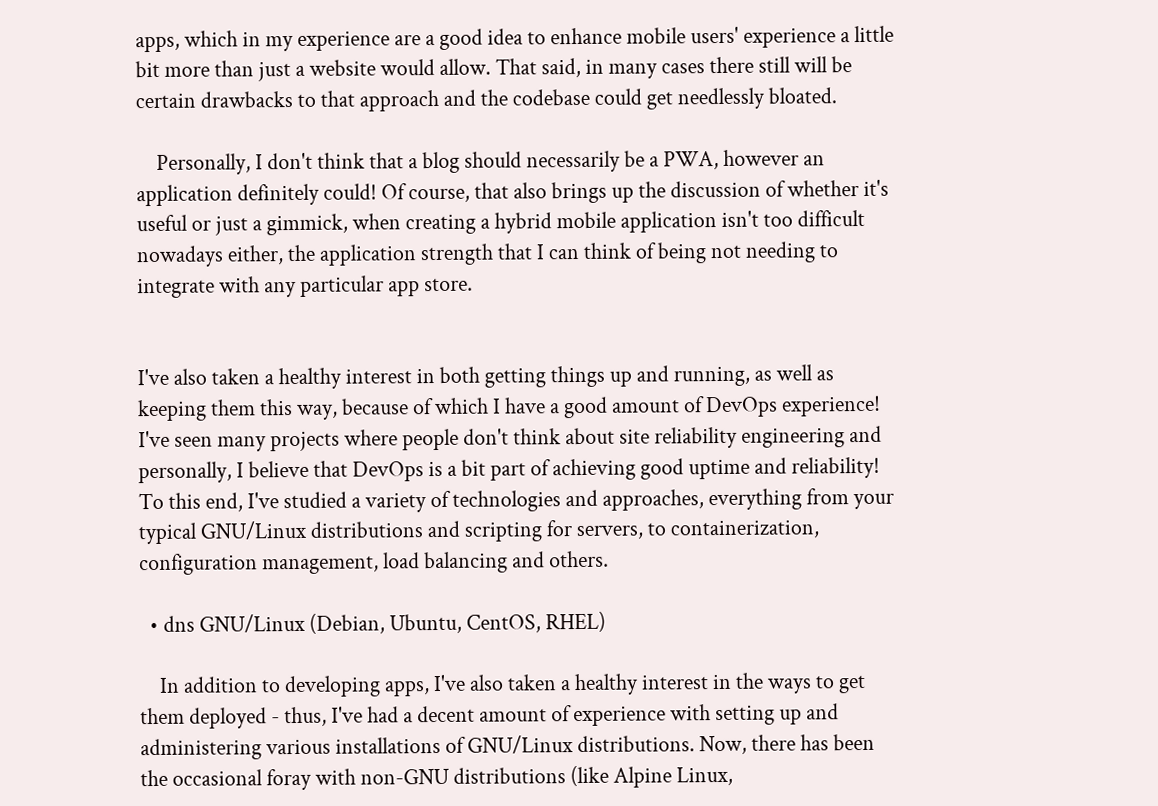apps, which in my experience are a good idea to enhance mobile users' experience a little bit more than just a website would allow. That said, in many cases there still will be certain drawbacks to that approach and the codebase could get needlessly bloated.

    Personally, I don't think that a blog should necessarily be a PWA, however an application definitely could! Of course, that also brings up the discussion of whether it's useful or just a gimmick, when creating a hybrid mobile application isn't too difficult nowadays either, the application strength that I can think of being not needing to integrate with any particular app store.


I've also taken a healthy interest in both getting things up and running, as well as keeping them this way, because of which I have a good amount of DevOps experience! I've seen many projects where people don't think about site reliability engineering and personally, I believe that DevOps is a bit part of achieving good uptime and reliability! To this end, I've studied a variety of technologies and approaches, everything from your typical GNU/Linux distributions and scripting for servers, to containerization, configuration management, load balancing and others.

  • dns GNU/Linux (Debian, Ubuntu, CentOS, RHEL)

    In addition to developing apps, I've also taken a healthy interest in the ways to get them deployed - thus, I've had a decent amount of experience with setting up and administering various installations of GNU/Linux distributions. Now, there has been the occasional foray with non-GNU distributions (like Alpine Linux,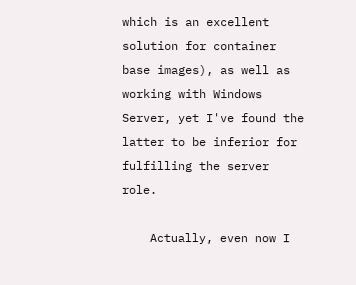which is an excellent solution for container base images), as well as working with Windows Server, yet I've found the latter to be inferior for fulfilling the server role.

    Actually, even now I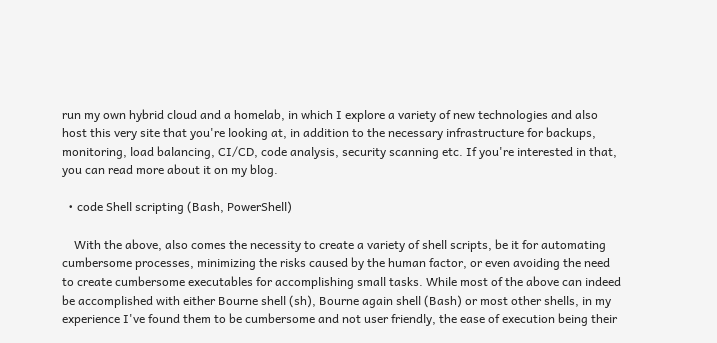run my own hybrid cloud and a homelab, in which I explore a variety of new technologies and also host this very site that you're looking at, in addition to the necessary infrastructure for backups, monitoring, load balancing, CI/CD, code analysis, security scanning etc. If you're interested in that, you can read more about it on my blog.

  • code Shell scripting (Bash, PowerShell)

    With the above, also comes the necessity to create a variety of shell scripts, be it for automating cumbersome processes, minimizing the risks caused by the human factor, or even avoiding the need to create cumbersome executables for accomplishing small tasks. While most of the above can indeed be accomplished with either Bourne shell (sh), Bourne again shell (Bash) or most other shells, in my experience I've found them to be cumbersome and not user friendly, the ease of execution being their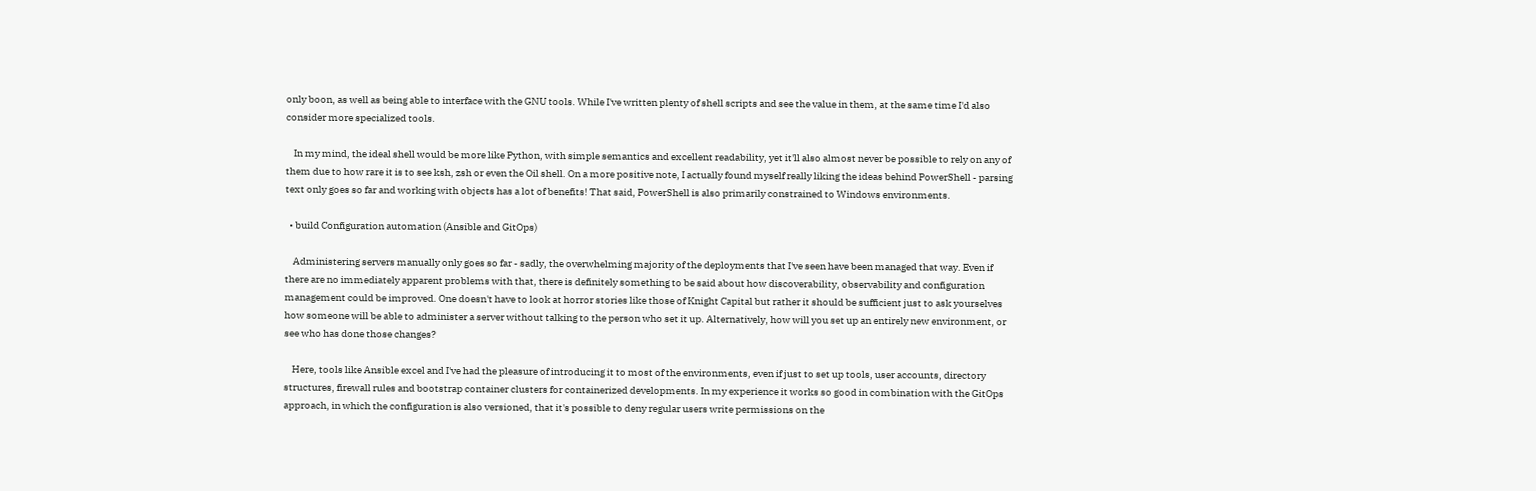only boon, as well as being able to interface with the GNU tools. While I've written plenty of shell scripts and see the value in them, at the same time I'd also consider more specialized tools.

    In my mind, the ideal shell would be more like Python, with simple semantics and excellent readability, yet it'll also almost never be possible to rely on any of them due to how rare it is to see ksh, zsh or even the Oil shell. On a more positive note, I actually found myself really liking the ideas behind PowerShell - parsing text only goes so far and working with objects has a lot of benefits! That said, PowerShell is also primarily constrained to Windows environments.

  • build Configuration automation (Ansible and GitOps)

    Administering servers manually only goes so far - sadly, the overwhelming majority of the deployments that I've seen have been managed that way. Even if there are no immediately apparent problems with that, there is definitely something to be said about how discoverability, observability and configuration management could be improved. One doesn't have to look at horror stories like those of Knight Capital but rather it should be sufficient just to ask yourselves how someone will be able to administer a server without talking to the person who set it up. Alternatively, how will you set up an entirely new environment, or see who has done those changes?

    Here, tools like Ansible excel and I've had the pleasure of introducing it to most of the environments, even if just to set up tools, user accounts, directory structures, firewall rules and bootstrap container clusters for containerized developments. In my experience it works so good in combination with the GitOps approach, in which the configuration is also versioned, that it's possible to deny regular users write permissions on the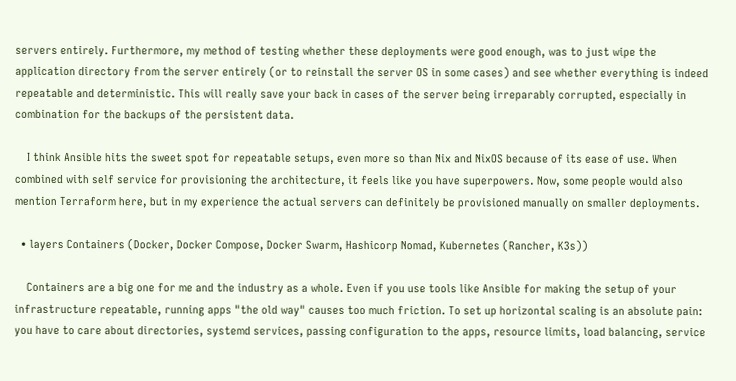servers entirely. Furthermore, my method of testing whether these deployments were good enough, was to just wipe the application directory from the server entirely (or to reinstall the server OS in some cases) and see whether everything is indeed repeatable and deterministic. This will really save your back in cases of the server being irreparably corrupted, especially in combination for the backups of the persistent data.

    I think Ansible hits the sweet spot for repeatable setups, even more so than Nix and NixOS because of its ease of use. When combined with self service for provisioning the architecture, it feels like you have superpowers. Now, some people would also mention Terraform here, but in my experience the actual servers can definitely be provisioned manually on smaller deployments.

  • layers Containers (Docker, Docker Compose, Docker Swarm, Hashicorp Nomad, Kubernetes (Rancher, K3s))

    Containers are a big one for me and the industry as a whole. Even if you use tools like Ansible for making the setup of your infrastructure repeatable, running apps "the old way" causes too much friction. To set up horizontal scaling is an absolute pain: you have to care about directories, systemd services, passing configuration to the apps, resource limits, load balancing, service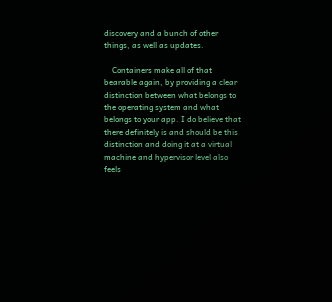discovery and a bunch of other things, as well as updates.

    Containers make all of that bearable again, by providing a clear distinction between what belongs to the operating system and what belongs to your app. I do believe that there definitely is and should be this distinction and doing it at a virtual machine and hypervisor level also feels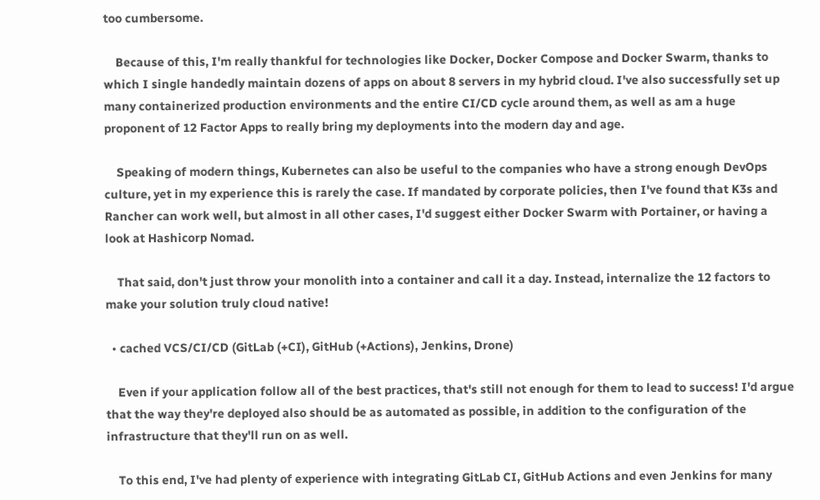too cumbersome.

    Because of this, I'm really thankful for technologies like Docker, Docker Compose and Docker Swarm, thanks to which I single handedly maintain dozens of apps on about 8 servers in my hybrid cloud. I've also successfully set up many containerized production environments and the entire CI/CD cycle around them, as well as am a huge proponent of 12 Factor Apps to really bring my deployments into the modern day and age.

    Speaking of modern things, Kubernetes can also be useful to the companies who have a strong enough DevOps culture, yet in my experience this is rarely the case. If mandated by corporate policies, then I've found that K3s and Rancher can work well, but almost in all other cases, I'd suggest either Docker Swarm with Portainer, or having a look at Hashicorp Nomad.

    That said, don't just throw your monolith into a container and call it a day. Instead, internalize the 12 factors to make your solution truly cloud native!

  • cached VCS/CI/CD (GitLab (+CI), GitHub (+Actions), Jenkins, Drone)

    Even if your application follow all of the best practices, that's still not enough for them to lead to success! I'd argue that the way they're deployed also should be as automated as possible, in addition to the configuration of the infrastructure that they'll run on as well.

    To this end, I've had plenty of experience with integrating GitLab CI, GitHub Actions and even Jenkins for many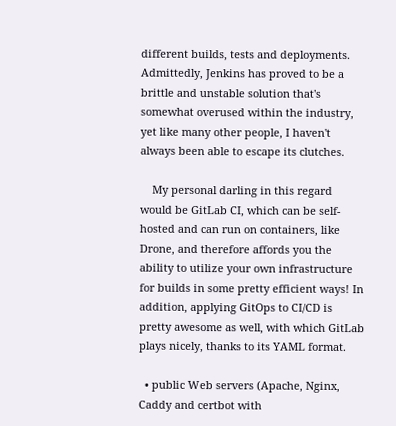different builds, tests and deployments. Admittedly, Jenkins has proved to be a brittle and unstable solution that's somewhat overused within the industry, yet like many other people, I haven't always been able to escape its clutches.

    My personal darling in this regard would be GitLab CI, which can be self-hosted and can run on containers, like Drone, and therefore affords you the ability to utilize your own infrastructure for builds in some pretty efficient ways! In addition, applying GitOps to CI/CD is pretty awesome as well, with which GitLab plays nicely, thanks to its YAML format.

  • public Web servers (Apache, Nginx, Caddy and certbot with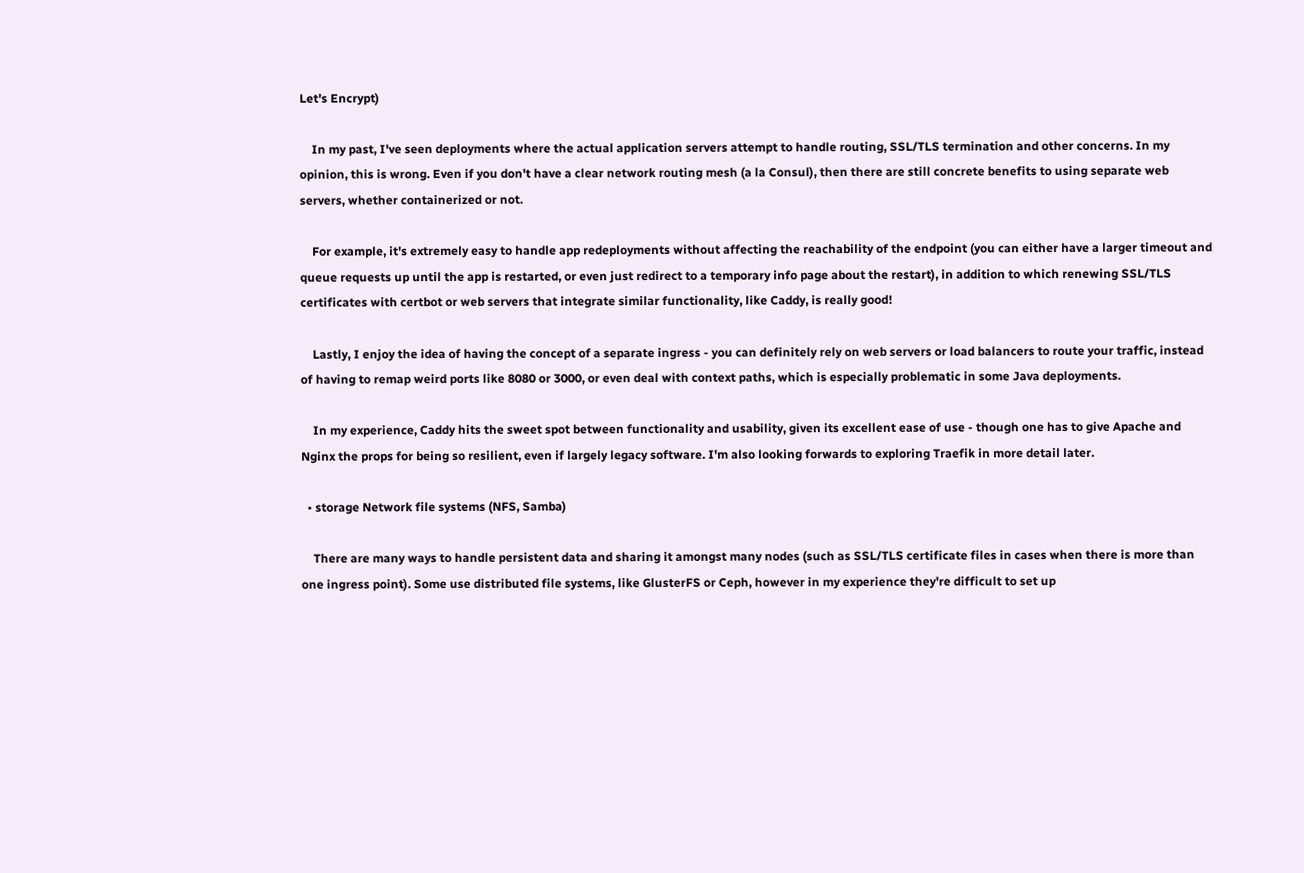Let's Encrypt)

    In my past, I've seen deployments where the actual application servers attempt to handle routing, SSL/TLS termination and other concerns. In my opinion, this is wrong. Even if you don't have a clear network routing mesh (a la Consul), then there are still concrete benefits to using separate web servers, whether containerized or not.

    For example, it's extremely easy to handle app redeployments without affecting the reachability of the endpoint (you can either have a larger timeout and queue requests up until the app is restarted, or even just redirect to a temporary info page about the restart), in addition to which renewing SSL/TLS certificates with certbot or web servers that integrate similar functionality, like Caddy, is really good!

    Lastly, I enjoy the idea of having the concept of a separate ingress - you can definitely rely on web servers or load balancers to route your traffic, instead of having to remap weird ports like 8080 or 3000, or even deal with context paths, which is especially problematic in some Java deployments.

    In my experience, Caddy hits the sweet spot between functionality and usability, given its excellent ease of use - though one has to give Apache and Nginx the props for being so resilient, even if largely legacy software. I'm also looking forwards to exploring Traefik in more detail later.

  • storage Network file systems (NFS, Samba)

    There are many ways to handle persistent data and sharing it amongst many nodes (such as SSL/TLS certificate files in cases when there is more than one ingress point). Some use distributed file systems, like GlusterFS or Ceph, however in my experience they're difficult to set up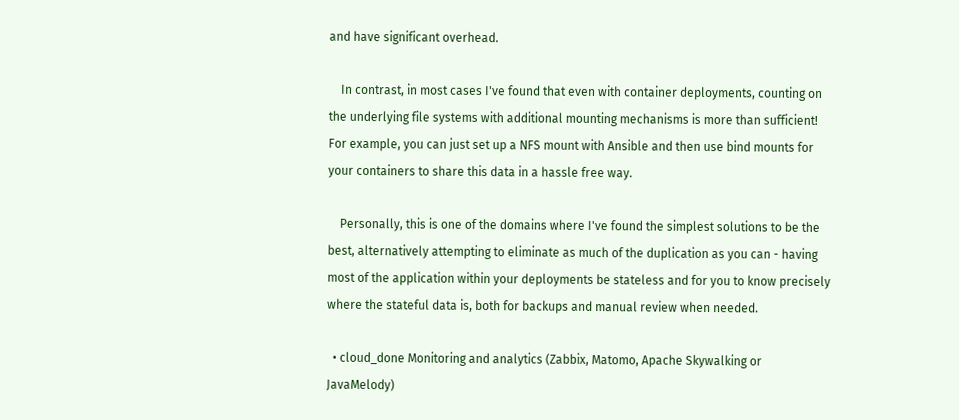and have significant overhead.

    In contrast, in most cases I've found that even with container deployments, counting on the underlying file systems with additional mounting mechanisms is more than sufficient! For example, you can just set up a NFS mount with Ansible and then use bind mounts for your containers to share this data in a hassle free way.

    Personally, this is one of the domains where I've found the simplest solutions to be the best, alternatively attempting to eliminate as much of the duplication as you can - having most of the application within your deployments be stateless and for you to know precisely where the stateful data is, both for backups and manual review when needed.

  • cloud_done Monitoring and analytics (Zabbix, Matomo, Apache Skywalking or JavaMelody)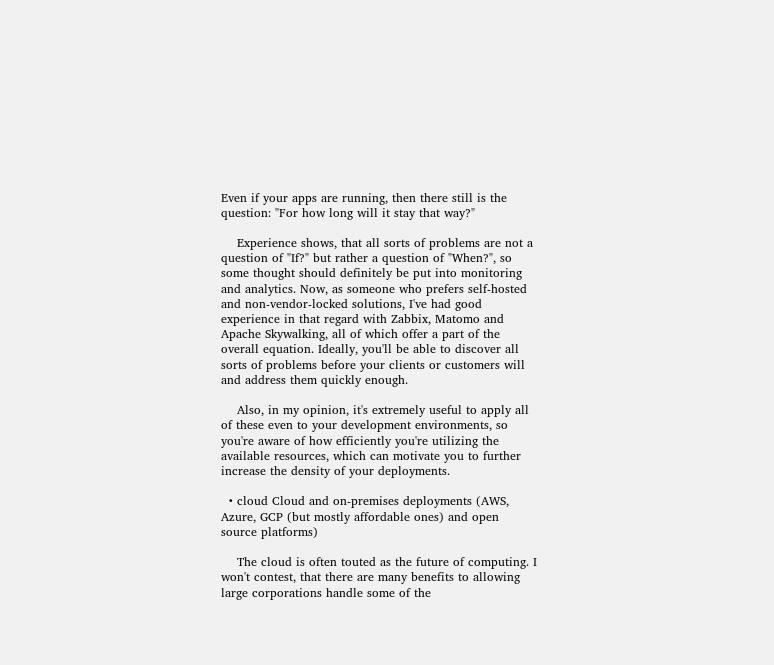Even if your apps are running, then there still is the question: "For how long will it stay that way?"

    Experience shows, that all sorts of problems are not a question of "If?" but rather a question of "When?", so some thought should definitely be put into monitoring and analytics. Now, as someone who prefers self-hosted and non-vendor-locked solutions, I've had good experience in that regard with Zabbix, Matomo and Apache Skywalking, all of which offer a part of the overall equation. Ideally, you'll be able to discover all sorts of problems before your clients or customers will and address them quickly enough.

    Also, in my opinion, it's extremely useful to apply all of these even to your development environments, so you're aware of how efficiently you're utilizing the available resources, which can motivate you to further increase the density of your deployments.

  • cloud Cloud and on-premises deployments (AWS, Azure, GCP (but mostly affordable ones) and open source platforms)

    The cloud is often touted as the future of computing. I won't contest, that there are many benefits to allowing large corporations handle some of the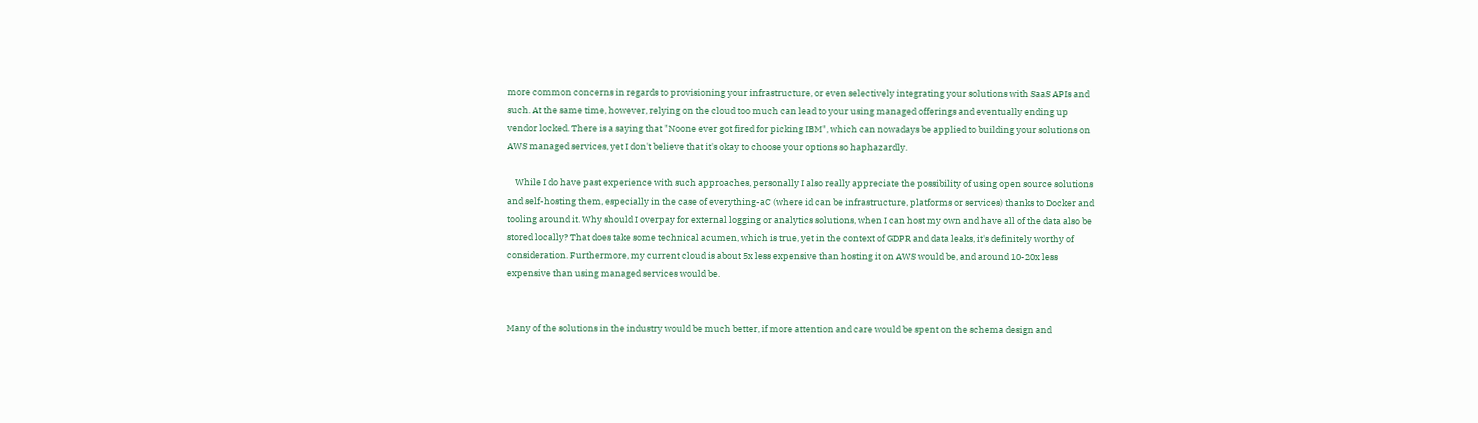more common concerns in regards to provisioning your infrastructure, or even selectively integrating your solutions with SaaS APIs and such. At the same time, however, relying on the cloud too much can lead to your using managed offerings and eventually ending up vendor locked. There is a saying that "Noone ever got fired for picking IBM", which can nowadays be applied to building your solutions on AWS managed services, yet I don't believe that it's okay to choose your options so haphazardly.

    While I do have past experience with such approaches, personally I also really appreciate the possibility of using open source solutions and self-hosting them, especially in the case of everything-aC (where id can be infrastructure, platforms or services) thanks to Docker and tooling around it. Why should I overpay for external logging or analytics solutions, when I can host my own and have all of the data also be stored locally? That does take some technical acumen, which is true, yet in the context of GDPR and data leaks, it's definitely worthy of consideration. Furthermore, my current cloud is about 5x less expensive than hosting it on AWS would be, and around 10-20x less expensive than using managed services would be.


Many of the solutions in the industry would be much better, if more attention and care would be spent on the schema design and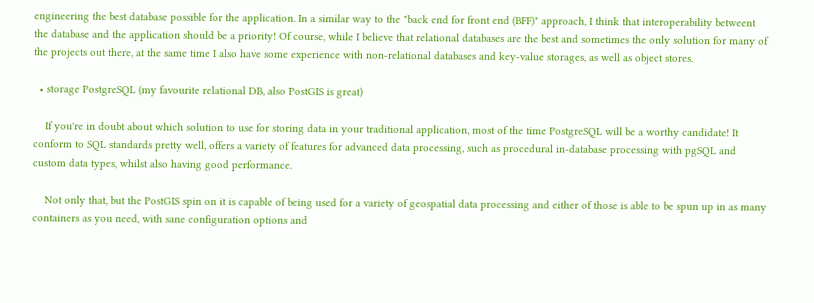engineering the best database possible for the application. In a similar way to the "back end for front end (BFF)" approach, I think that interoperability betweent the database and the application should be a priority! Of course, while I believe that relational databases are the best and sometimes the only solution for many of the projects out there, at the same time I also have some experience with non-relational databases and key-value storages, as well as object stores.

  • storage PostgreSQL (my favourite relational DB, also PostGIS is great)

    If you're in doubt about which solution to use for storing data in your traditional application, most of the time PostgreSQL will be a worthy candidate! It conform to SQL standards pretty well, offers a variety of features for advanced data processing, such as procedural in-database processing with pgSQL and custom data types, whilst also having good performance.

    Not only that, but the PostGIS spin on it is capable of being used for a variety of geospatial data processing and either of those is able to be spun up in as many containers as you need, with sane configuration options and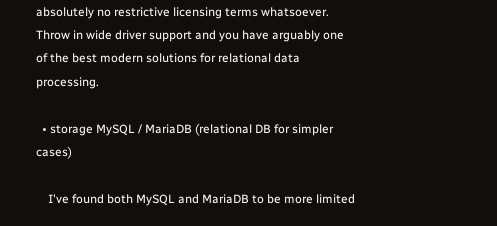absolutely no restrictive licensing terms whatsoever. Throw in wide driver support and you have arguably one of the best modern solutions for relational data processing.

  • storage MySQL / MariaDB (relational DB for simpler cases)

    I've found both MySQL and MariaDB to be more limited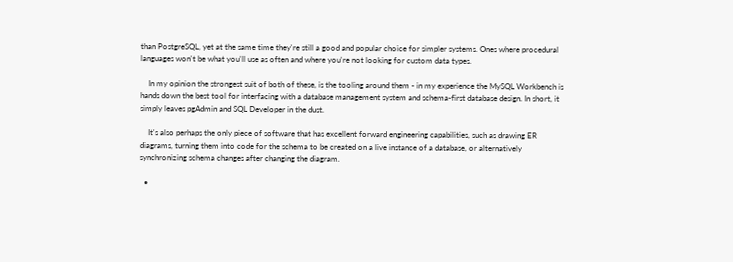than PostgreSQL, yet at the same time they're still a good and popular choice for simpler systems. Ones where procedural languages won't be what you'll use as often and where you're not looking for custom data types.

    In my opinion the strongest suit of both of these, is the tooling around them - in my experience the MySQL Workbench is hands down the best tool for interfacing with a database management system and schema-first database design. In short, it simply leaves pgAdmin and SQL Developer in the dust.

    It's also perhaps the only piece of software that has excellent forward engineering capabilities, such as drawing ER diagrams, turning them into code for the schema to be created on a live instance of a database, or alternatively synchronizing schema changes after changing the diagram.

  •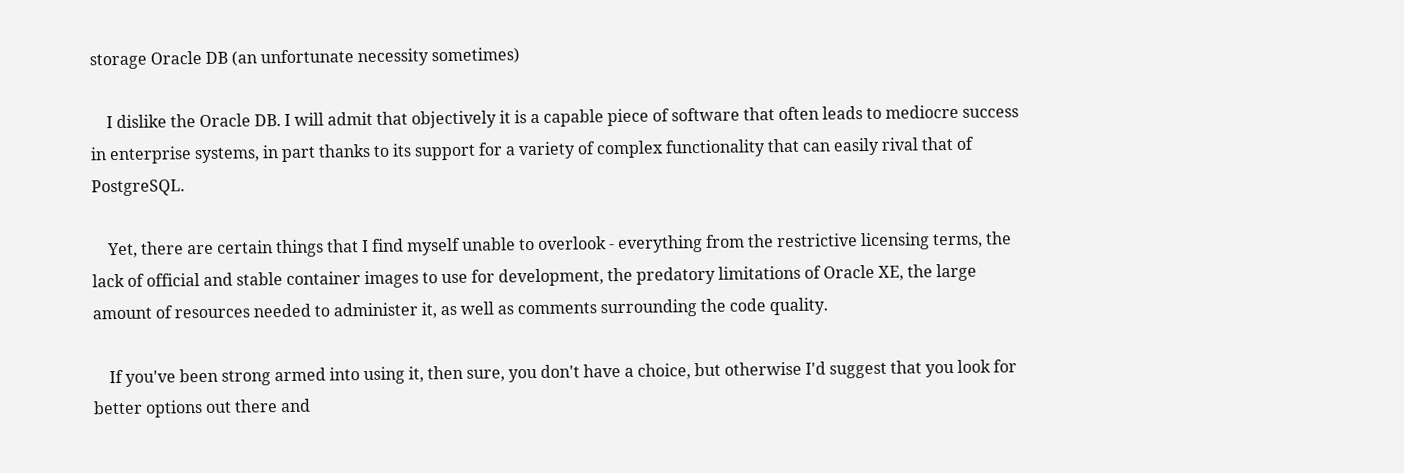storage Oracle DB (an unfortunate necessity sometimes)

    I dislike the Oracle DB. I will admit that objectively it is a capable piece of software that often leads to mediocre success in enterprise systems, in part thanks to its support for a variety of complex functionality that can easily rival that of PostgreSQL.

    Yet, there are certain things that I find myself unable to overlook - everything from the restrictive licensing terms, the lack of official and stable container images to use for development, the predatory limitations of Oracle XE, the large amount of resources needed to administer it, as well as comments surrounding the code quality.

    If you've been strong armed into using it, then sure, you don't have a choice, but otherwise I'd suggest that you look for better options out there and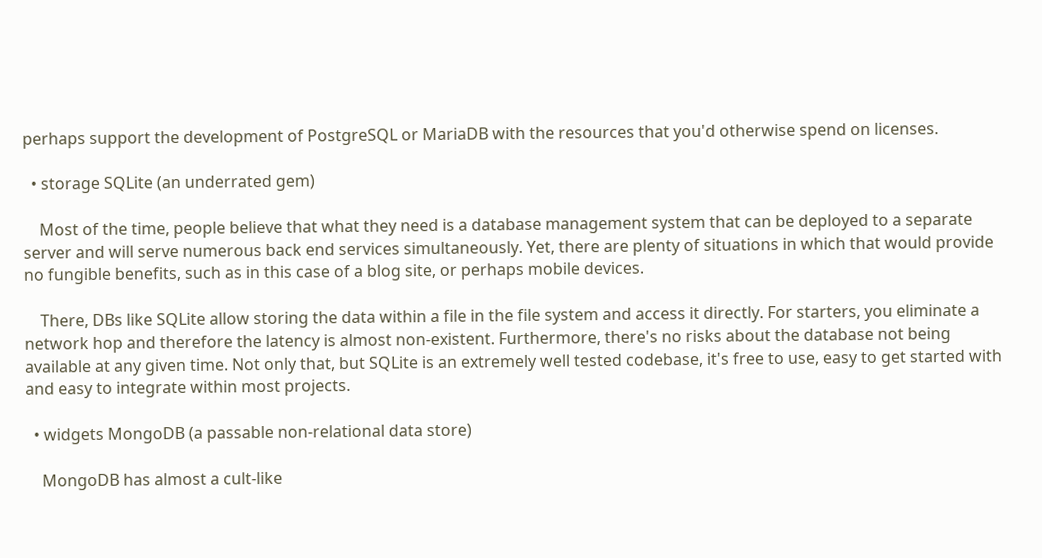perhaps support the development of PostgreSQL or MariaDB with the resources that you'd otherwise spend on licenses.

  • storage SQLite (an underrated gem)

    Most of the time, people believe that what they need is a database management system that can be deployed to a separate server and will serve numerous back end services simultaneously. Yet, there are plenty of situations in which that would provide no fungible benefits, such as in this case of a blog site, or perhaps mobile devices.

    There, DBs like SQLite allow storing the data within a file in the file system and access it directly. For starters, you eliminate a network hop and therefore the latency is almost non-existent. Furthermore, there's no risks about the database not being available at any given time. Not only that, but SQLite is an extremely well tested codebase, it's free to use, easy to get started with and easy to integrate within most projects.

  • widgets MongoDB (a passable non-relational data store)

    MongoDB has almost a cult-like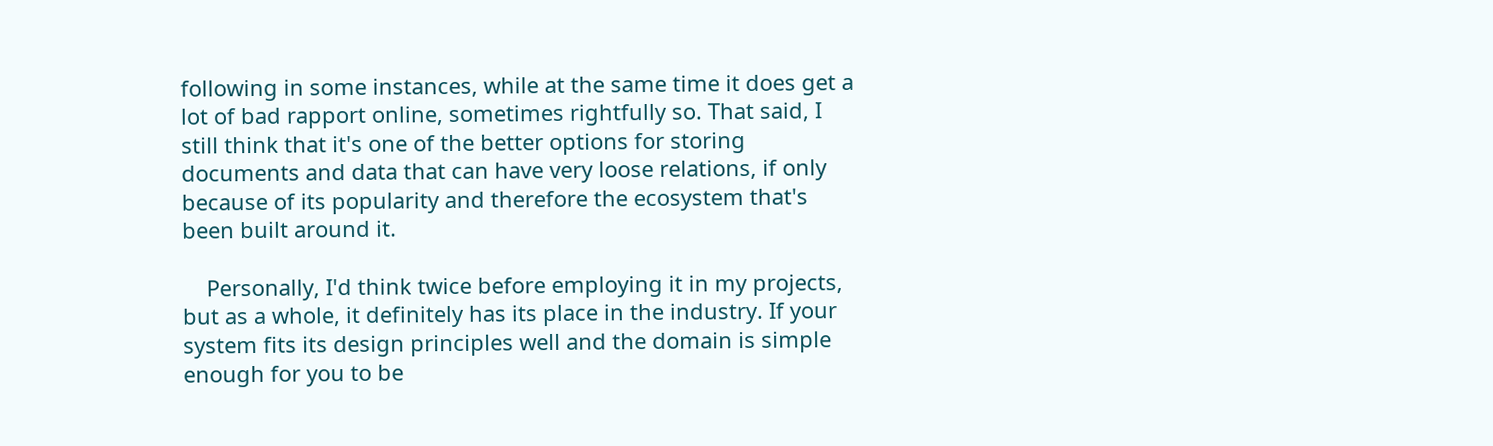following in some instances, while at the same time it does get a lot of bad rapport online, sometimes rightfully so. That said, I still think that it's one of the better options for storing documents and data that can have very loose relations, if only because of its popularity and therefore the ecosystem that's been built around it.

    Personally, I'd think twice before employing it in my projects, but as a whole, it definitely has its place in the industry. If your system fits its design principles well and the domain is simple enough for you to be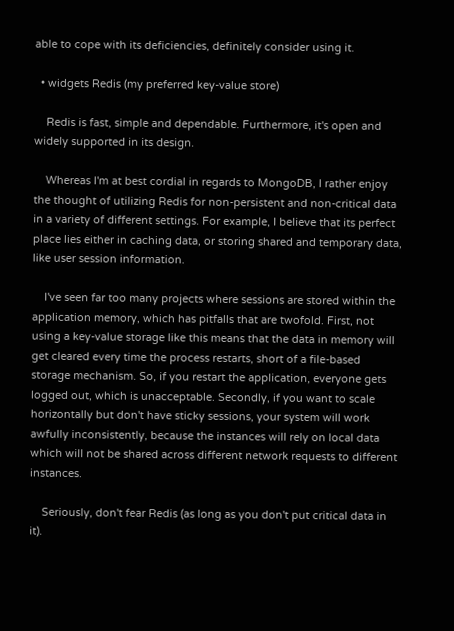able to cope with its deficiencies, definitely consider using it.

  • widgets Redis (my preferred key-value store)

    Redis is fast, simple and dependable. Furthermore, it's open and widely supported in its design.

    Whereas I'm at best cordial in regards to MongoDB, I rather enjoy the thought of utilizing Redis for non-persistent and non-critical data in a variety of different settings. For example, I believe that its perfect place lies either in caching data, or storing shared and temporary data, like user session information.

    I've seen far too many projects where sessions are stored within the application memory, which has pitfalls that are twofold. First, not using a key-value storage like this means that the data in memory will get cleared every time the process restarts, short of a file-based storage mechanism. So, if you restart the application, everyone gets logged out, which is unacceptable. Secondly, if you want to scale horizontally but don't have sticky sessions, your system will work awfully inconsistently, because the instances will rely on local data which will not be shared across different network requests to different instances.

    Seriously, don't fear Redis (as long as you don't put critical data in it).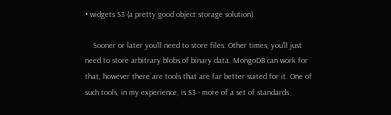• widgets S3 (a pretty good object storage solution)

    Sooner or later you'll need to store files. Other times, you'll just need to store arbitrary blobs of binary data. MongoDB can work for that, however there are tools that are far better suited for it. One of such tools, in my experience, is S3 - more of a set of standards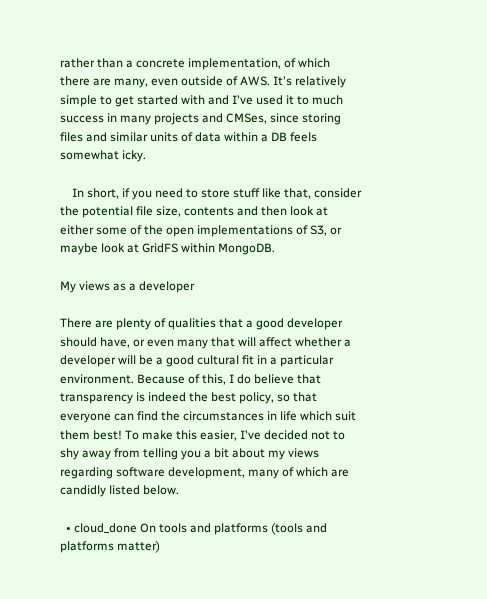rather than a concrete implementation, of which there are many, even outside of AWS. It's relatively simple to get started with and I've used it to much success in many projects and CMSes, since storing files and similar units of data within a DB feels somewhat icky.

    In short, if you need to store stuff like that, consider the potential file size, contents and then look at either some of the open implementations of S3, or maybe look at GridFS within MongoDB.

My views as a developer

There are plenty of qualities that a good developer should have, or even many that will affect whether a developer will be a good cultural fit in a particular environment. Because of this, I do believe that transparency is indeed the best policy, so that everyone can find the circumstances in life which suit them best! To make this easier, I've decided not to shy away from telling you a bit about my views regarding software development, many of which are candidly listed below.

  • cloud_done On tools and platforms (tools and platforms matter)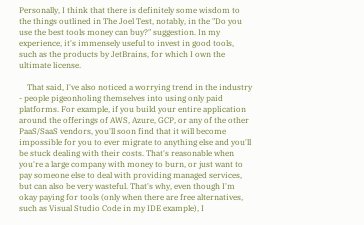Personally, I think that there is definitely some wisdom to the things outlined in The Joel Test, notably, in the "Do you use the best tools money can buy?" suggestion. In my experience, it's immensely useful to invest in good tools, such as the products by JetBrains, for which I own the ultimate license.

    That said, I've also noticed a worrying trend in the industry - people pigeonholing themselves into using only paid platforms. For example, if you build your entire application around the offerings of AWS, Azure, GCP, or any of the other PaaS/SaaS vendors, you'll soon find that it will become impossible for you to ever migrate to anything else and you'll be stuck dealing with their costs. That's reasonable when you're a large company with money to burn, or just want to pay someone else to deal with providing managed services, but can also be very wasteful. That's why, even though I'm okay paying for tools (only when there are free alternatives, such as Visual Studio Code in my IDE example), I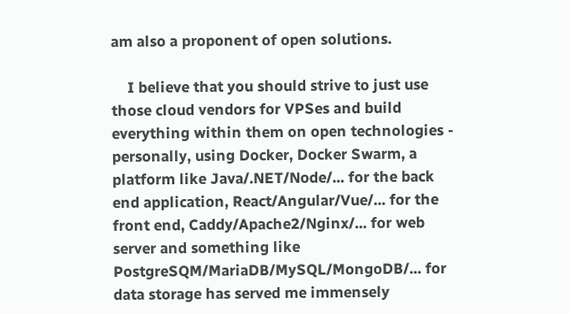am also a proponent of open solutions.

    I believe that you should strive to just use those cloud vendors for VPSes and build everything within them on open technologies - personally, using Docker, Docker Swarm, a platform like Java/.NET/Node/... for the back end application, React/Angular/Vue/... for the front end, Caddy/Apache2/Nginx/... for web server and something like PostgreSQM/MariaDB/MySQL/MongoDB/... for data storage has served me immensely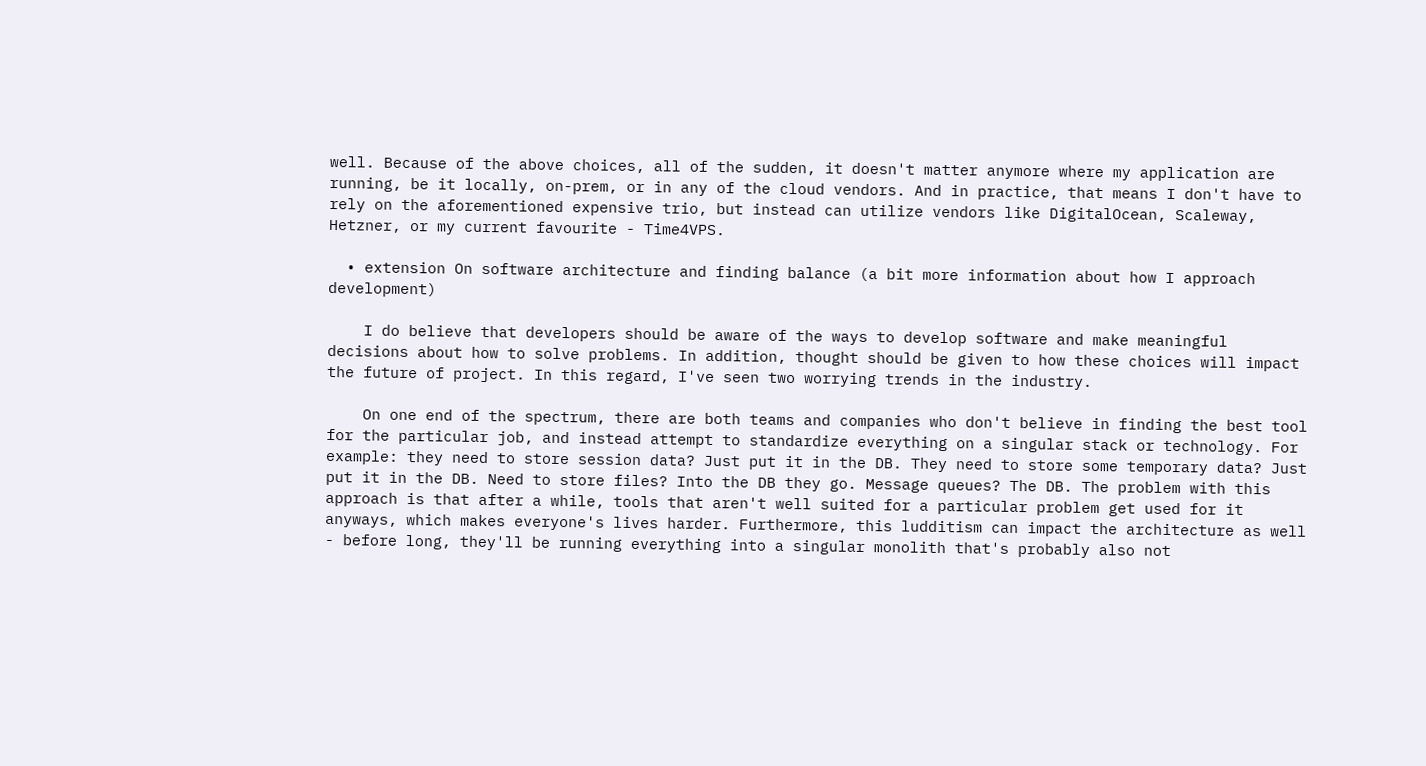well. Because of the above choices, all of the sudden, it doesn't matter anymore where my application are running, be it locally, on-prem, or in any of the cloud vendors. And in practice, that means I don't have to rely on the aforementioned expensive trio, but instead can utilize vendors like DigitalOcean, Scaleway, Hetzner, or my current favourite - Time4VPS.

  • extension On software architecture and finding balance (a bit more information about how I approach development)

    I do believe that developers should be aware of the ways to develop software and make meaningful decisions about how to solve problems. In addition, thought should be given to how these choices will impact the future of project. In this regard, I've seen two worrying trends in the industry.

    On one end of the spectrum, there are both teams and companies who don't believe in finding the best tool for the particular job, and instead attempt to standardize everything on a singular stack or technology. For example: they need to store session data? Just put it in the DB. They need to store some temporary data? Just put it in the DB. Need to store files? Into the DB they go. Message queues? The DB. The problem with this approach is that after a while, tools that aren't well suited for a particular problem get used for it anyways, which makes everyone's lives harder. Furthermore, this ludditism can impact the architecture as well - before long, they'll be running everything into a singular monolith that's probably also not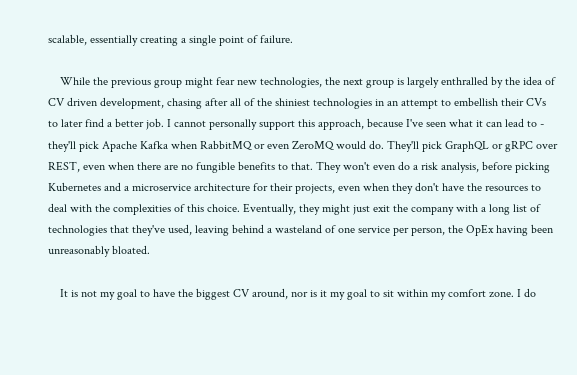scalable, essentially creating a single point of failure.

    While the previous group might fear new technologies, the next group is largely enthralled by the idea of CV driven development, chasing after all of the shiniest technologies in an attempt to embellish their CVs to later find a better job. I cannot personally support this approach, because I've seen what it can lead to - they'll pick Apache Kafka when RabbitMQ or even ZeroMQ would do. They'll pick GraphQL or gRPC over REST, even when there are no fungible benefits to that. They won't even do a risk analysis, before picking Kubernetes and a microservice architecture for their projects, even when they don't have the resources to deal with the complexities of this choice. Eventually, they might just exit the company with a long list of technologies that they've used, leaving behind a wasteland of one service per person, the OpEx having been unreasonably bloated.

    It is not my goal to have the biggest CV around, nor is it my goal to sit within my comfort zone. I do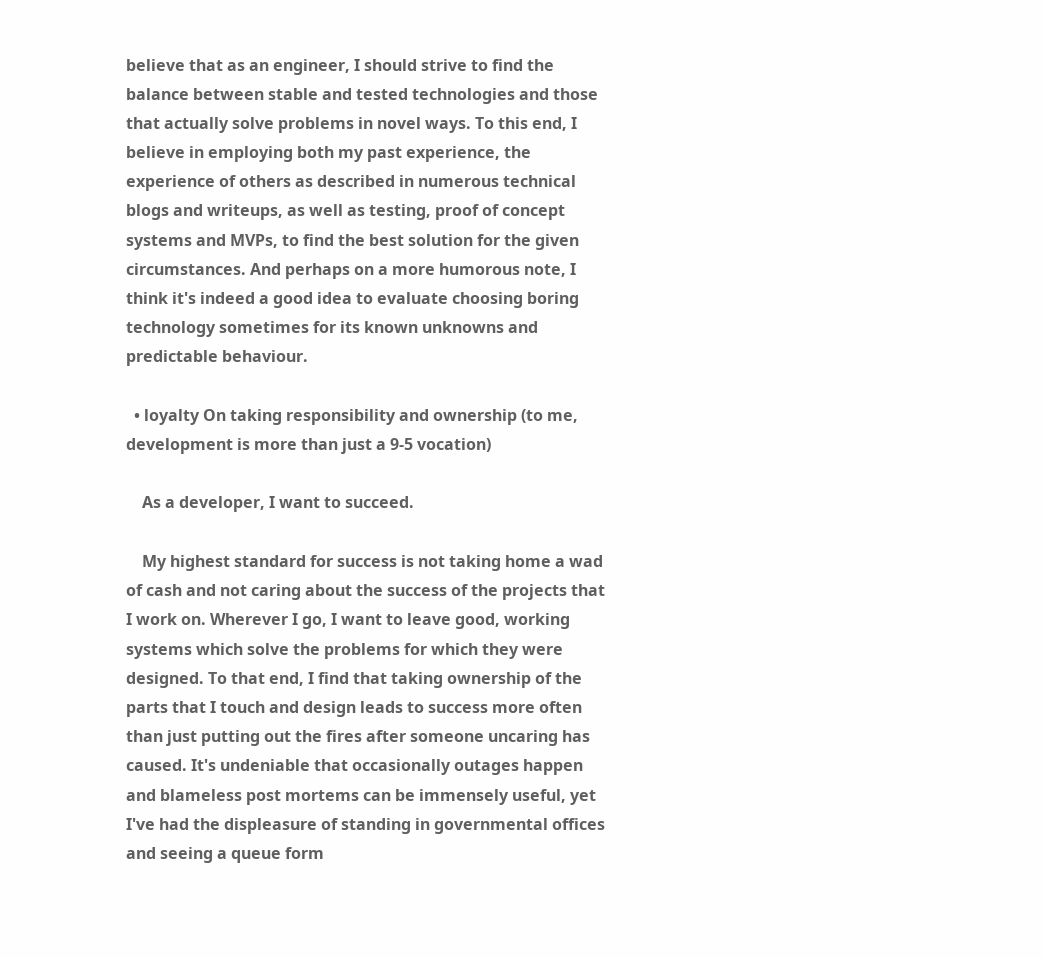believe that as an engineer, I should strive to find the balance between stable and tested technologies and those that actually solve problems in novel ways. To this end, I believe in employing both my past experience, the experience of others as described in numerous technical blogs and writeups, as well as testing, proof of concept systems and MVPs, to find the best solution for the given circumstances. And perhaps on a more humorous note, I think it's indeed a good idea to evaluate choosing boring technology sometimes for its known unknowns and predictable behaviour.

  • loyalty On taking responsibility and ownership (to me, development is more than just a 9-5 vocation)

    As a developer, I want to succeed.

    My highest standard for success is not taking home a wad of cash and not caring about the success of the projects that I work on. Wherever I go, I want to leave good, working systems which solve the problems for which they were designed. To that end, I find that taking ownership of the parts that I touch and design leads to success more often than just putting out the fires after someone uncaring has caused. It's undeniable that occasionally outages happen and blameless post mortems can be immensely useful, yet I've had the displeasure of standing in governmental offices and seeing a queue form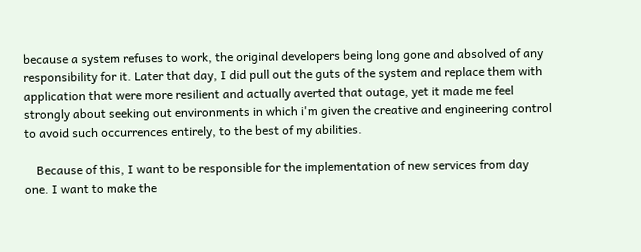because a system refuses to work, the original developers being long gone and absolved of any responsibility for it. Later that day, I did pull out the guts of the system and replace them with application that were more resilient and actually averted that outage, yet it made me feel strongly about seeking out environments in which i'm given the creative and engineering control to avoid such occurrences entirely, to the best of my abilities.

    Because of this, I want to be responsible for the implementation of new services from day one. I want to make the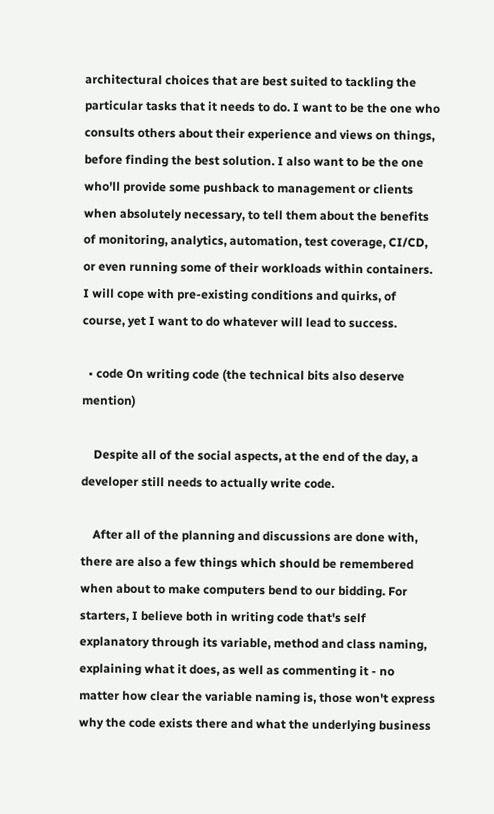architectural choices that are best suited to tackling the particular tasks that it needs to do. I want to be the one who consults others about their experience and views on things, before finding the best solution. I also want to be the one who'll provide some pushback to management or clients when absolutely necessary, to tell them about the benefits of monitoring, analytics, automation, test coverage, CI/CD, or even running some of their workloads within containers. I will cope with pre-existing conditions and quirks, of course, yet I want to do whatever will lead to success.

  • code On writing code (the technical bits also deserve mention)

    Despite all of the social aspects, at the end of the day, a developer still needs to actually write code.

    After all of the planning and discussions are done with, there are also a few things which should be remembered when about to make computers bend to our bidding. For starters, I believe both in writing code that's self explanatory through its variable, method and class naming, explaining what it does, as well as commenting it - no matter how clear the variable naming is, those won't express why the code exists there and what the underlying business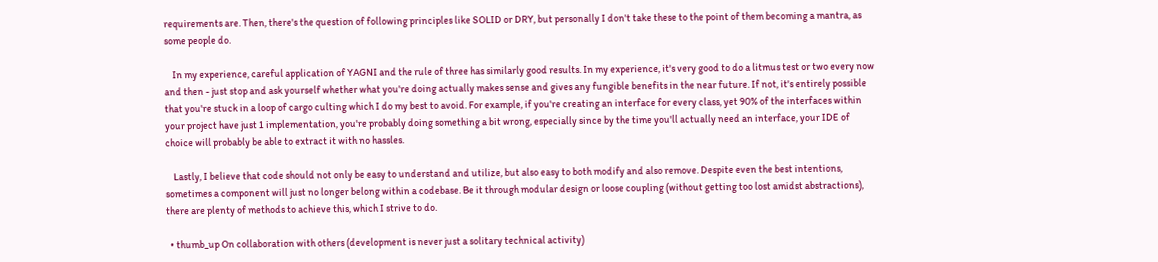requirements are. Then, there's the question of following principles like SOLID or DRY, but personally I don't take these to the point of them becoming a mantra, as some people do.

    In my experience, careful application of YAGNI and the rule of three has similarly good results. In my experience, it's very good to do a litmus test or two every now and then - just stop and ask yourself whether what you're doing actually makes sense and gives any fungible benefits in the near future. If not, it's entirely possible that you're stuck in a loop of cargo culting which I do my best to avoid. For example, if you're creating an interface for every class, yet 90% of the interfaces within your project have just 1 implementation, you're probably doing something a bit wrong, especially since by the time you'll actually need an interface, your IDE of choice will probably be able to extract it with no hassles.

    Lastly, I believe that code should not only be easy to understand and utilize, but also easy to both modify and also remove. Despite even the best intentions, sometimes a component will just no longer belong within a codebase. Be it through modular design or loose coupling (without getting too lost amidst abstractions), there are plenty of methods to achieve this, which I strive to do.

  • thumb_up On collaboration with others (development is never just a solitary technical activity)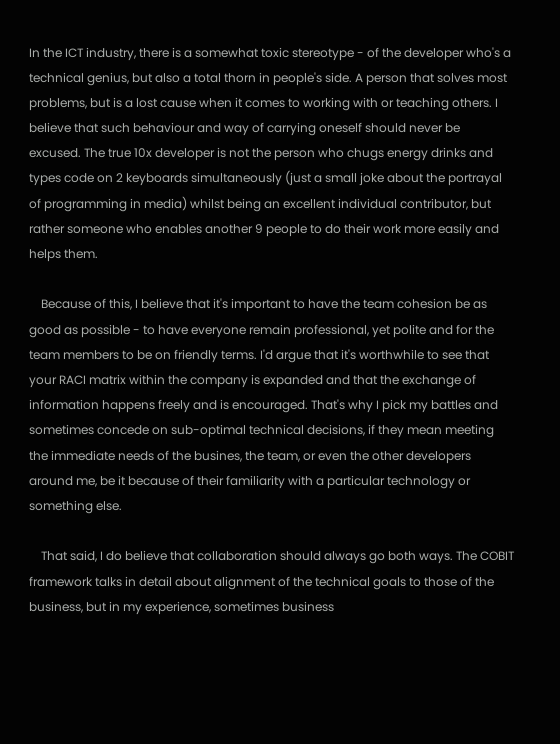In the ICT industry, there is a somewhat toxic stereotype - of the developer who's a technical genius, but also a total thorn in people's side. A person that solves most problems, but is a lost cause when it comes to working with or teaching others. I believe that such behaviour and way of carrying oneself should never be excused. The true 10x developer is not the person who chugs energy drinks and types code on 2 keyboards simultaneously (just a small joke about the portrayal of programming in media) whilst being an excellent individual contributor, but rather someone who enables another 9 people to do their work more easily and helps them.

    Because of this, I believe that it's important to have the team cohesion be as good as possible - to have everyone remain professional, yet polite and for the team members to be on friendly terms. I'd argue that it's worthwhile to see that your RACI matrix within the company is expanded and that the exchange of information happens freely and is encouraged. That's why I pick my battles and sometimes concede on sub-optimal technical decisions, if they mean meeting the immediate needs of the busines, the team, or even the other developers around me, be it because of their familiarity with a particular technology or something else.

    That said, I do believe that collaboration should always go both ways. The COBIT framework talks in detail about alignment of the technical goals to those of the business, but in my experience, sometimes business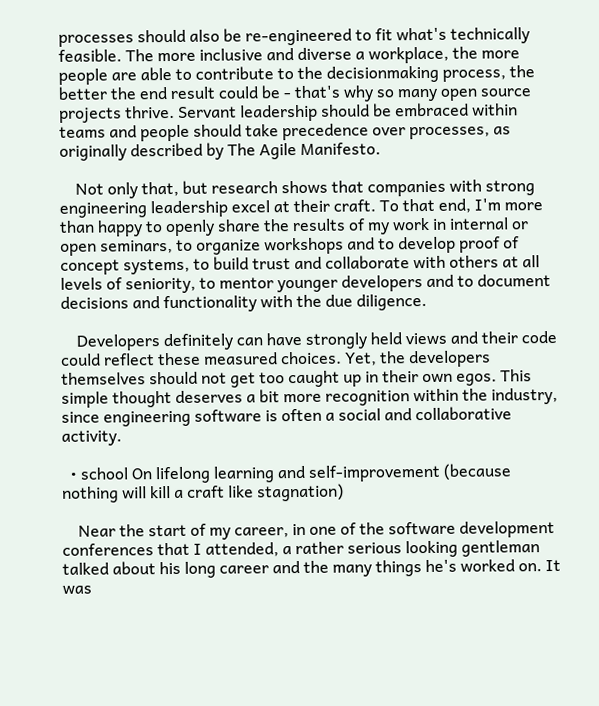processes should also be re-engineered to fit what's technically feasible. The more inclusive and diverse a workplace, the more people are able to contribute to the decisionmaking process, the better the end result could be - that's why so many open source projects thrive. Servant leadership should be embraced within teams and people should take precedence over processes, as originally described by The Agile Manifesto.

    Not only that, but research shows that companies with strong engineering leadership excel at their craft. To that end, I'm more than happy to openly share the results of my work in internal or open seminars, to organize workshops and to develop proof of concept systems, to build trust and collaborate with others at all levels of seniority, to mentor younger developers and to document decisions and functionality with the due diligence.

    Developers definitely can have strongly held views and their code could reflect these measured choices. Yet, the developers themselves should not get too caught up in their own egos. This simple thought deserves a bit more recognition within the industry, since engineering software is often a social and collaborative activity.

  • school On lifelong learning and self-improvement (because nothing will kill a craft like stagnation)

    Near the start of my career, in one of the software development conferences that I attended, a rather serious looking gentleman talked about his long career and the many things he's worked on. It was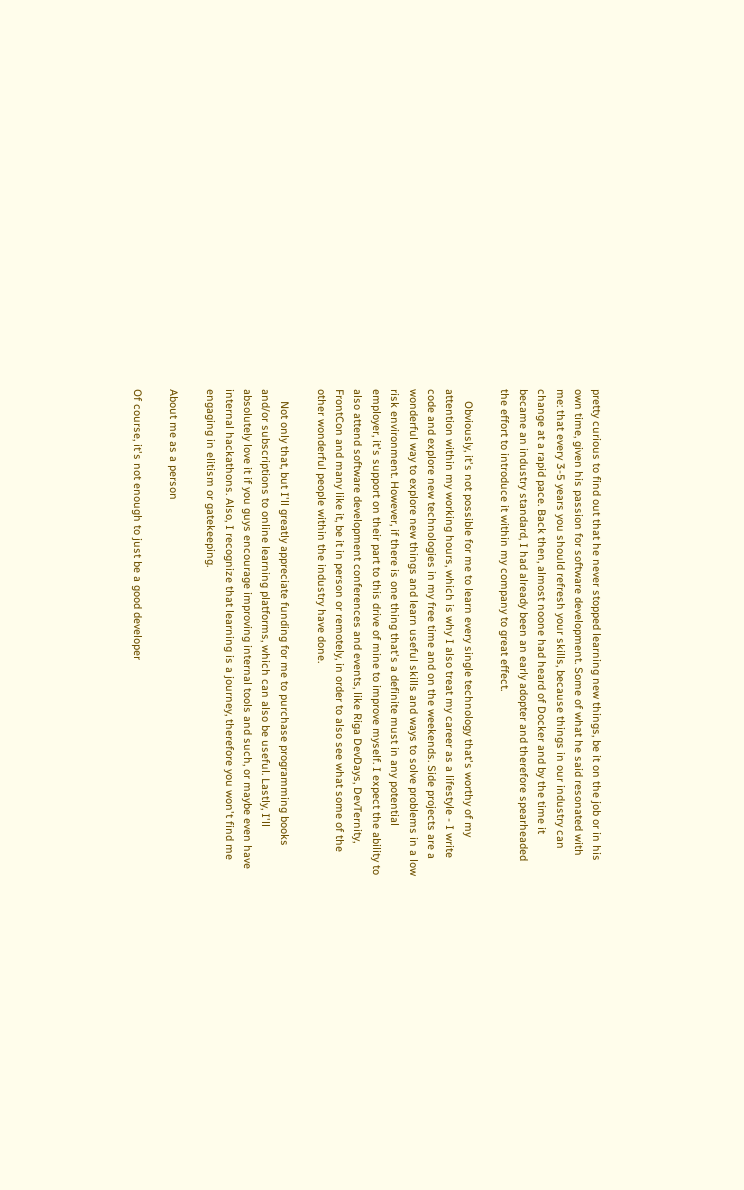pretty curious to find out that he never stopped learning new things, be it on the job or in his own time, given his passion for software development. Some of what he said resonated with me: that every 3-5 years you should refresh your skills, because things in our industry can change at a rapid pace. Back then, almost noone had heard of Docker and by the time it became an industry standard, I had already been an early adopter and therefore spearheaded the effort to introduce it within my company to great effect.

    Obviously, it's not possible for me to learn every single technology that's worthy of my attention within my working hours, which is why I also treat my career as a lifestyle - I write code and explore new technologies in my free time and on the weekends. Side projects are a wonderful way to explore new things and learn useful skills and ways to solve problems in a low risk environment. However, if there is one thing that's a definite must in any potential employer, it's support on their part to this drive of mine to improve myself. I expect the ability to also attend software development conferences and events, like Riga DevDays, DevTernity, FrontCon and many like it, be it in person or remotely, in order to also see what some of the other wonderful people within the industry have done.

    Not only that, but I'll greatly appreciate funding for me to purchase programming books and/or subscriptions to online learning platforms, which can also be useful. Lastly, I'll absolutely love it if you guys encourage improving internal tools and such, or maybe even have internal hackathons. Also, I recognize that learning is a journey, therefore you won't find me engaging in elitism or gatekeeping.

About me as a person

Of course, it's not enough to just be a good developer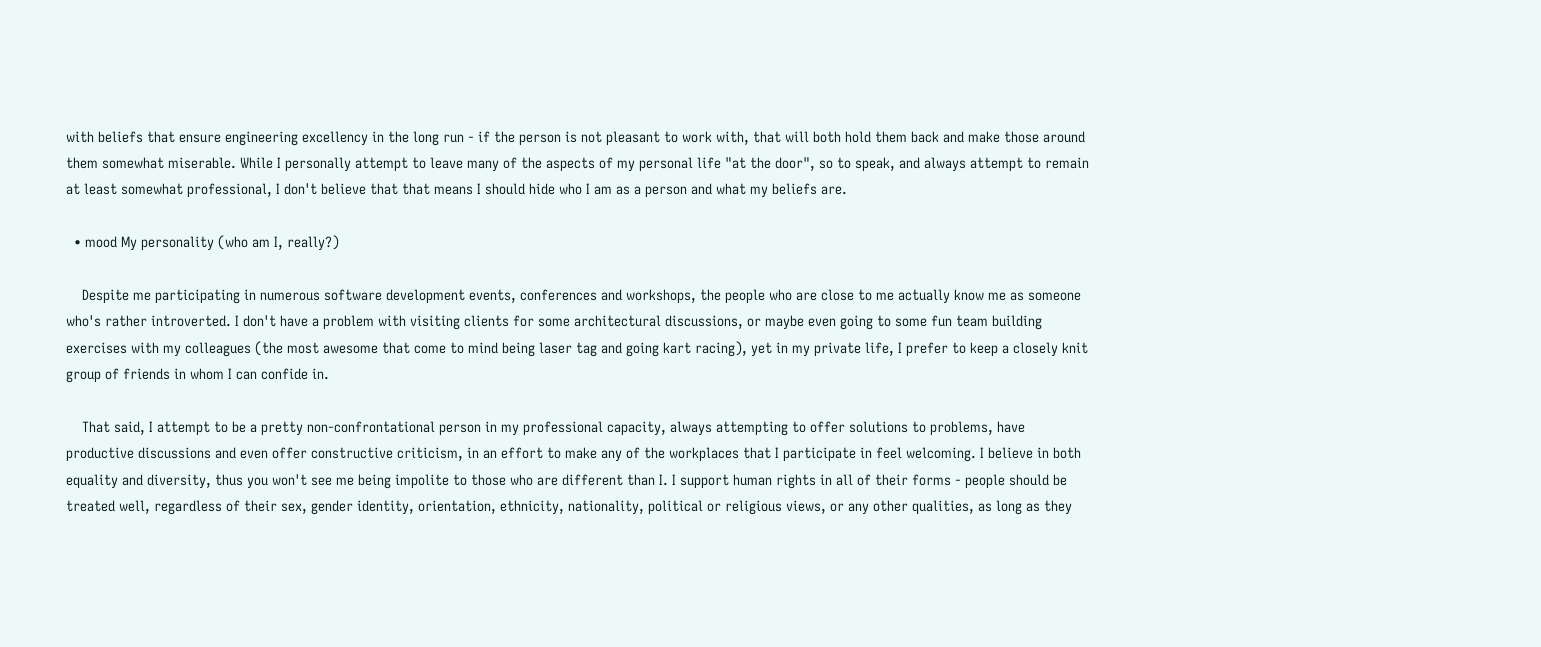with beliefs that ensure engineering excellency in the long run - if the person is not pleasant to work with, that will both hold them back and make those around them somewhat miserable. While I personally attempt to leave many of the aspects of my personal life "at the door", so to speak, and always attempt to remain at least somewhat professional, I don't believe that that means I should hide who I am as a person and what my beliefs are.

  • mood My personality (who am I, really?)

    Despite me participating in numerous software development events, conferences and workshops, the people who are close to me actually know me as someone who's rather introverted. I don't have a problem with visiting clients for some architectural discussions, or maybe even going to some fun team building exercises with my colleagues (the most awesome that come to mind being laser tag and going kart racing), yet in my private life, I prefer to keep a closely knit group of friends in whom I can confide in.

    That said, I attempt to be a pretty non-confrontational person in my professional capacity, always attempting to offer solutions to problems, have productive discussions and even offer constructive criticism, in an effort to make any of the workplaces that I participate in feel welcoming. I believe in both equality and diversity, thus you won't see me being impolite to those who are different than I. I support human rights in all of their forms - people should be treated well, regardless of their sex, gender identity, orientation, ethnicity, nationality, political or religious views, or any other qualities, as long as they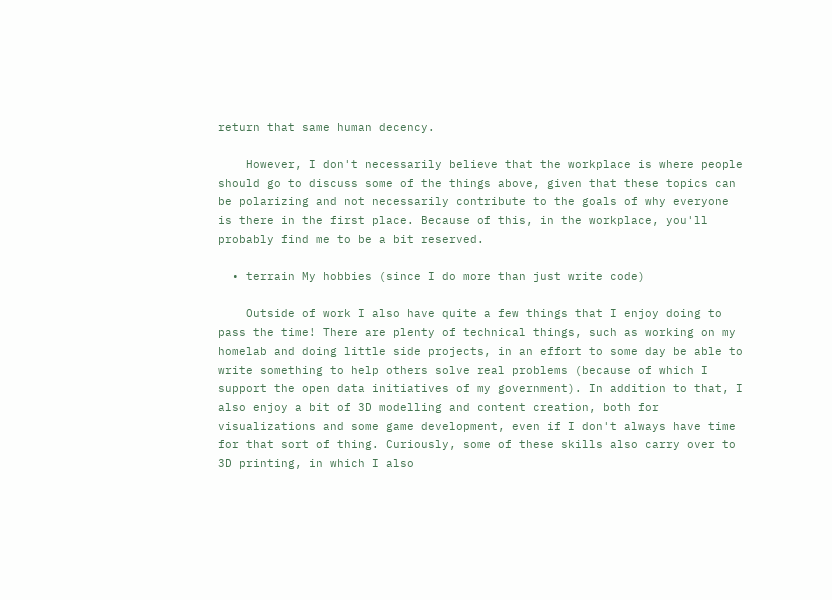return that same human decency.

    However, I don't necessarily believe that the workplace is where people should go to discuss some of the things above, given that these topics can be polarizing and not necessarily contribute to the goals of why everyone is there in the first place. Because of this, in the workplace, you'll probably find me to be a bit reserved.

  • terrain My hobbies (since I do more than just write code)

    Outside of work I also have quite a few things that I enjoy doing to pass the time! There are plenty of technical things, such as working on my homelab and doing little side projects, in an effort to some day be able to write something to help others solve real problems (because of which I support the open data initiatives of my government). In addition to that, I also enjoy a bit of 3D modelling and content creation, both for visualizations and some game development, even if I don't always have time for that sort of thing. Curiously, some of these skills also carry over to 3D printing, in which I also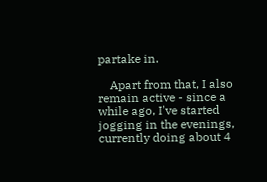partake in.

    Apart from that, I also remain active - since a while ago, I've started jogging in the evenings, currently doing about 4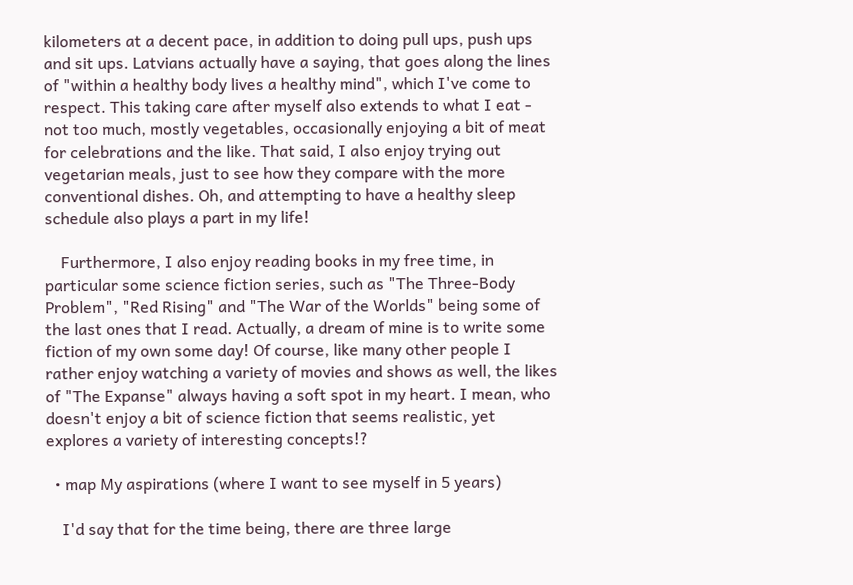kilometers at a decent pace, in addition to doing pull ups, push ups and sit ups. Latvians actually have a saying, that goes along the lines of "within a healthy body lives a healthy mind", which I've come to respect. This taking care after myself also extends to what I eat - not too much, mostly vegetables, occasionally enjoying a bit of meat for celebrations and the like. That said, I also enjoy trying out vegetarian meals, just to see how they compare with the more conventional dishes. Oh, and attempting to have a healthy sleep schedule also plays a part in my life!

    Furthermore, I also enjoy reading books in my free time, in particular some science fiction series, such as "The Three-Body Problem", "Red Rising" and "The War of the Worlds" being some of the last ones that I read. Actually, a dream of mine is to write some fiction of my own some day! Of course, like many other people I rather enjoy watching a variety of movies and shows as well, the likes of "The Expanse" always having a soft spot in my heart. I mean, who doesn't enjoy a bit of science fiction that seems realistic, yet explores a variety of interesting concepts!?

  • map My aspirations (where I want to see myself in 5 years)

    I'd say that for the time being, there are three large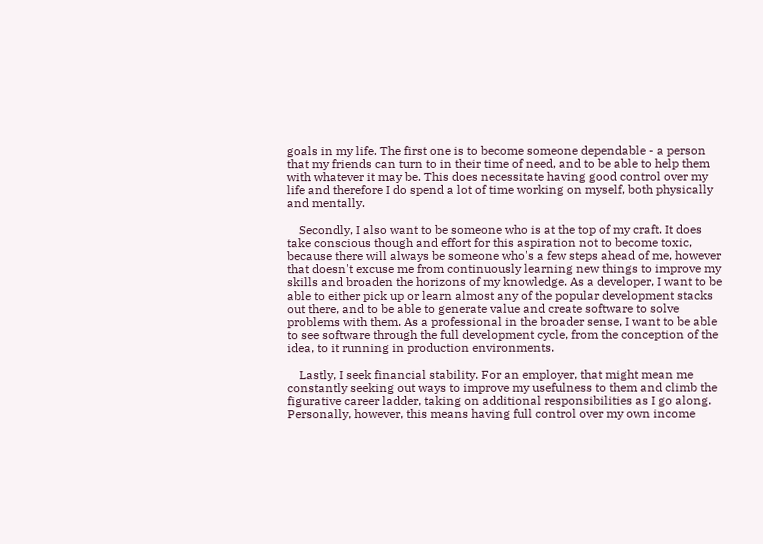goals in my life. The first one is to become someone dependable - a person that my friends can turn to in their time of need, and to be able to help them with whatever it may be. This does necessitate having good control over my life and therefore I do spend a lot of time working on myself, both physically and mentally.

    Secondly, I also want to be someone who is at the top of my craft. It does take conscious though and effort for this aspiration not to become toxic, because there will always be someone who's a few steps ahead of me, however that doesn't excuse me from continuously learning new things to improve my skills and broaden the horizons of my knowledge. As a developer, I want to be able to either pick up or learn almost any of the popular development stacks out there, and to be able to generate value and create software to solve problems with them. As a professional in the broader sense, I want to be able to see software through the full development cycle, from the conception of the idea, to it running in production environments.

    Lastly, I seek financial stability. For an employer, that might mean me constantly seeking out ways to improve my usefulness to them and climb the figurative career ladder, taking on additional responsibilities as I go along. Personally, however, this means having full control over my own income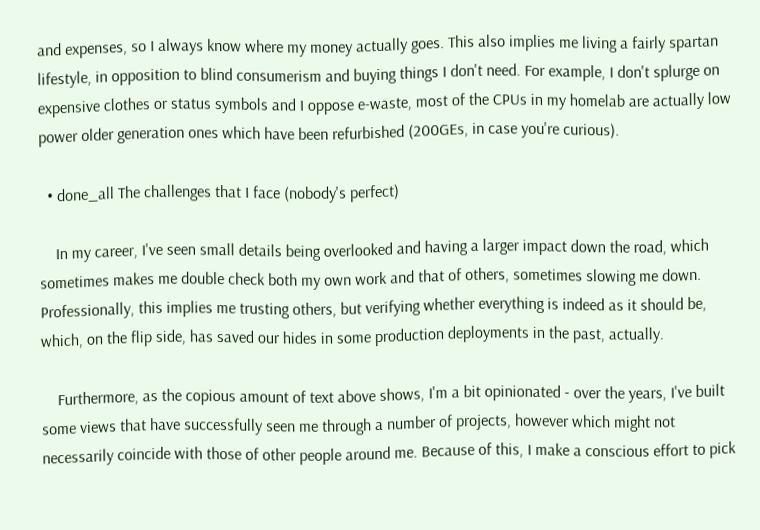and expenses, so I always know where my money actually goes. This also implies me living a fairly spartan lifestyle, in opposition to blind consumerism and buying things I don't need. For example, I don't splurge on expensive clothes or status symbols and I oppose e-waste, most of the CPUs in my homelab are actually low power older generation ones which have been refurbished (200GEs, in case you're curious).

  • done_all The challenges that I face (nobody's perfect)

    In my career, I've seen small details being overlooked and having a larger impact down the road, which sometimes makes me double check both my own work and that of others, sometimes slowing me down. Professionally, this implies me trusting others, but verifying whether everything is indeed as it should be, which, on the flip side, has saved our hides in some production deployments in the past, actually.

    Furthermore, as the copious amount of text above shows, I'm a bit opinionated - over the years, I've built some views that have successfully seen me through a number of projects, however which might not necessarily coincide with those of other people around me. Because of this, I make a conscious effort to pick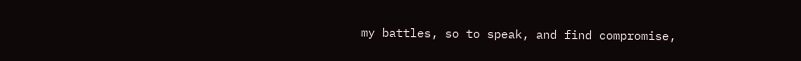my battles, so to speak, and find compromise,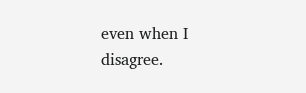even when I disagree.